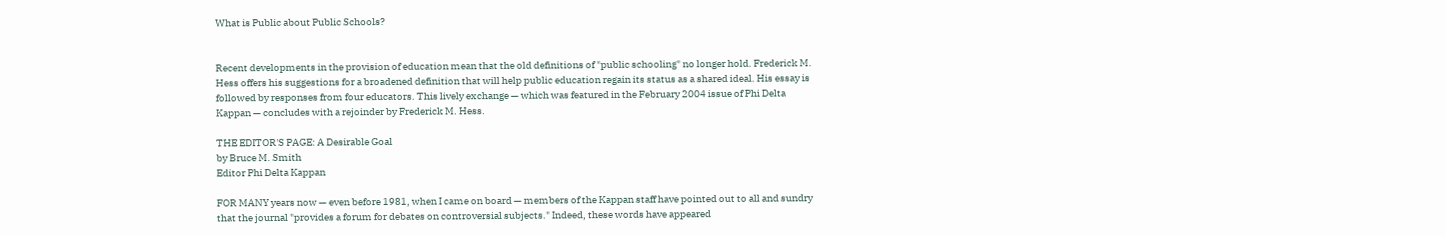What is Public about Public Schools?


Recent developments in the provision of education mean that the old definitions of "public schooling" no longer hold. Frederick M. Hess offers his suggestions for a broadened definition that will help public education regain its status as a shared ideal. His essay is followed by responses from four educators. This lively exchange — which was featured in the February 2004 issue of Phi Delta Kappan — concludes with a rejoinder by Frederick M. Hess.

THE EDITOR'S PAGE: A Desirable Goal
by Bruce M. Smith
Editor Phi Delta Kappan

FOR MANY years now — even before 1981, when I came on board — members of the Kappan staff have pointed out to all and sundry that the journal "provides a forum for debates on controversial subjects." Indeed, these words have appeared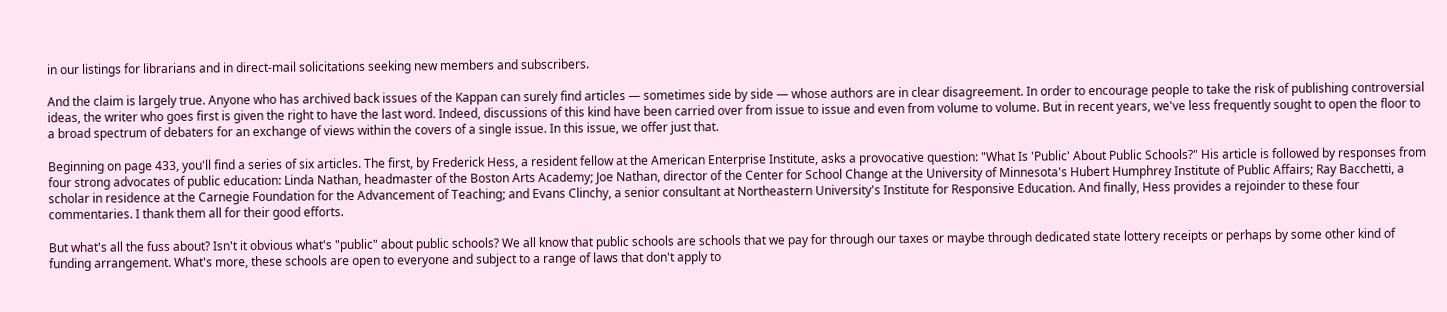in our listings for librarians and in direct-mail solicitations seeking new members and subscribers.

And the claim is largely true. Anyone who has archived back issues of the Kappan can surely find articles — sometimes side by side — whose authors are in clear disagreement. In order to encourage people to take the risk of publishing controversial ideas, the writer who goes first is given the right to have the last word. Indeed, discussions of this kind have been carried over from issue to issue and even from volume to volume. But in recent years, we've less frequently sought to open the floor to a broad spectrum of debaters for an exchange of views within the covers of a single issue. In this issue, we offer just that.

Beginning on page 433, you'll find a series of six articles. The first, by Frederick Hess, a resident fellow at the American Enterprise Institute, asks a provocative question: "What Is 'Public' About Public Schools?" His article is followed by responses from four strong advocates of public education: Linda Nathan, headmaster of the Boston Arts Academy; Joe Nathan, director of the Center for School Change at the University of Minnesota's Hubert Humphrey Institute of Public Affairs; Ray Bacchetti, a scholar in residence at the Carnegie Foundation for the Advancement of Teaching; and Evans Clinchy, a senior consultant at Northeastern University's Institute for Responsive Education. And finally, Hess provides a rejoinder to these four commentaries. I thank them all for their good efforts.

But what's all the fuss about? Isn't it obvious what's "public" about public schools? We all know that public schools are schools that we pay for through our taxes or maybe through dedicated state lottery receipts or perhaps by some other kind of funding arrangement. What's more, these schools are open to everyone and subject to a range of laws that don't apply to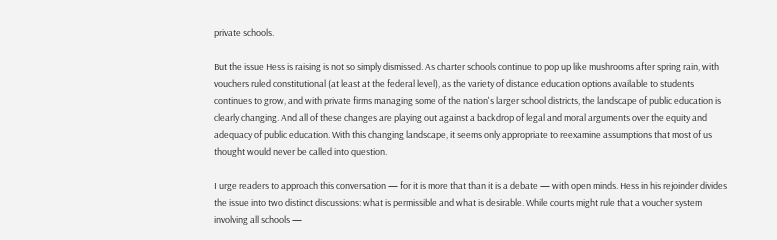private schools.

But the issue Hess is raising is not so simply dismissed. As charter schools continue to pop up like mushrooms after spring rain, with vouchers ruled constitutional (at least at the federal level), as the variety of distance education options available to students continues to grow, and with private firms managing some of the nation's larger school districts, the landscape of public education is clearly changing. And all of these changes are playing out against a backdrop of legal and moral arguments over the equity and adequacy of public education. With this changing landscape, it seems only appropriate to reexamine assumptions that most of us thought would never be called into question.

I urge readers to approach this conversation — for it is more that than it is a debate — with open minds. Hess in his rejoinder divides the issue into two distinct discussions: what is permissible and what is desirable. While courts might rule that a voucher system involving all schools —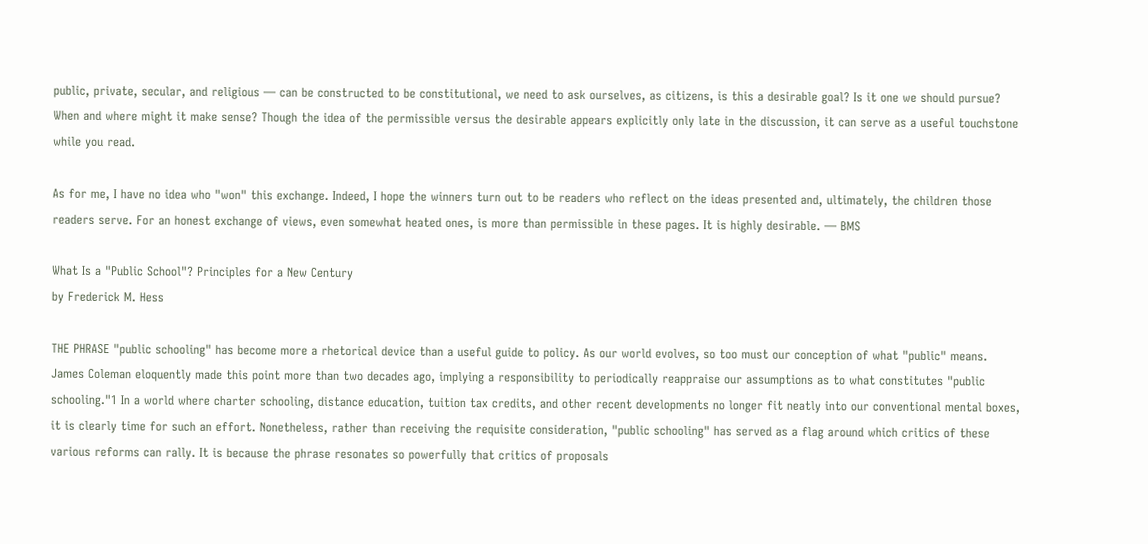public, private, secular, and religious — can be constructed to be constitutional, we need to ask ourselves, as citizens, is this a desirable goal? Is it one we should pursue? When and where might it make sense? Though the idea of the permissible versus the desirable appears explicitly only late in the discussion, it can serve as a useful touchstone while you read.

As for me, I have no idea who "won" this exchange. Indeed, I hope the winners turn out to be readers who reflect on the ideas presented and, ultimately, the children those readers serve. For an honest exchange of views, even somewhat heated ones, is more than permissible in these pages. It is highly desirable. — BMS

What Is a "Public School"? Principles for a New Century
by Frederick M. Hess

THE PHRASE "public schooling" has become more a rhetorical device than a useful guide to policy. As our world evolves, so too must our conception of what "public" means. James Coleman eloquently made this point more than two decades ago, implying a responsibility to periodically reappraise our assumptions as to what constitutes "public schooling."1 In a world where charter schooling, distance education, tuition tax credits, and other recent developments no longer fit neatly into our conventional mental boxes, it is clearly time for such an effort. Nonetheless, rather than receiving the requisite consideration, "public schooling" has served as a flag around which critics of these various reforms can rally. It is because the phrase resonates so powerfully that critics of proposals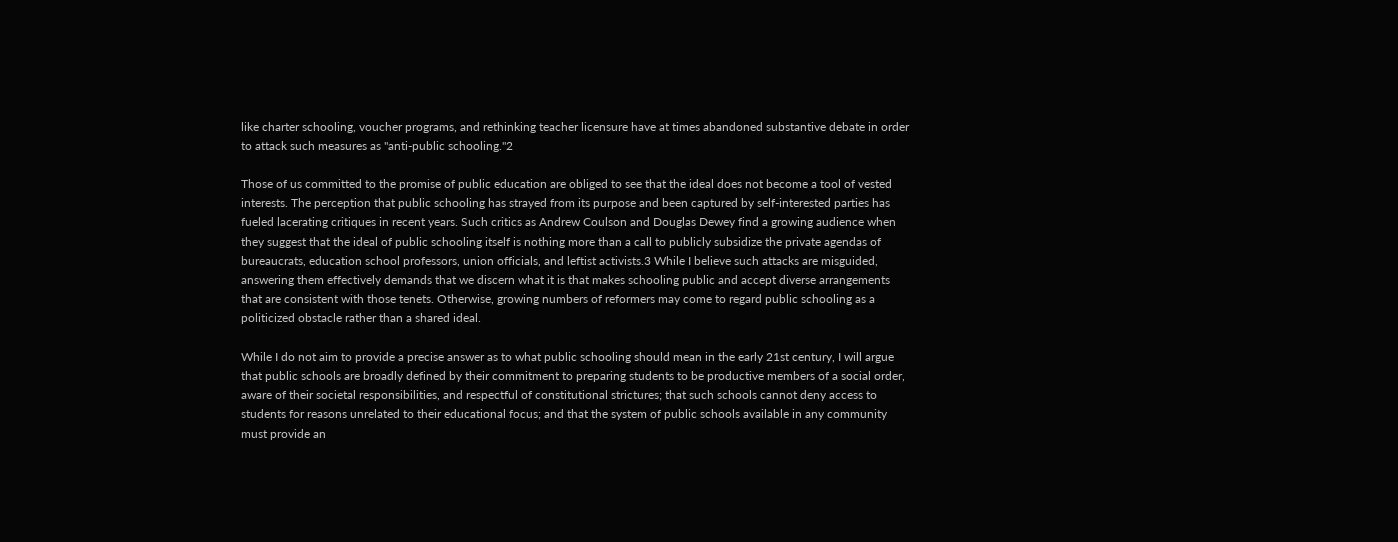like charter schooling, voucher programs, and rethinking teacher licensure have at times abandoned substantive debate in order to attack such measures as "anti-public schooling."2

Those of us committed to the promise of public education are obliged to see that the ideal does not become a tool of vested interests. The perception that public schooling has strayed from its purpose and been captured by self-interested parties has fueled lacerating critiques in recent years. Such critics as Andrew Coulson and Douglas Dewey find a growing audience when they suggest that the ideal of public schooling itself is nothing more than a call to publicly subsidize the private agendas of bureaucrats, education school professors, union officials, and leftist activists.3 While I believe such attacks are misguided, answering them effectively demands that we discern what it is that makes schooling public and accept diverse arrangements that are consistent with those tenets. Otherwise, growing numbers of reformers may come to regard public schooling as a politicized obstacle rather than a shared ideal.

While I do not aim to provide a precise answer as to what public schooling should mean in the early 21st century, I will argue that public schools are broadly defined by their commitment to preparing students to be productive members of a social order, aware of their societal responsibilities, and respectful of constitutional strictures; that such schools cannot deny access to students for reasons unrelated to their educational focus; and that the system of public schools available in any community must provide an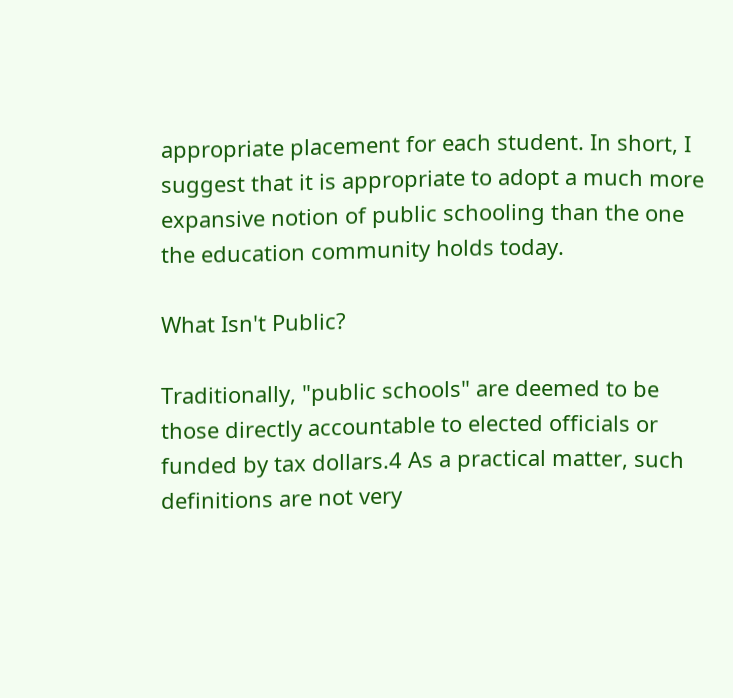appropriate placement for each student. In short, I suggest that it is appropriate to adopt a much more expansive notion of public schooling than the one the education community holds today.

What Isn't Public?

Traditionally, "public schools" are deemed to be those directly accountable to elected officials or funded by tax dollars.4 As a practical matter, such definitions are not very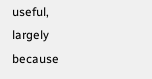useful, largely because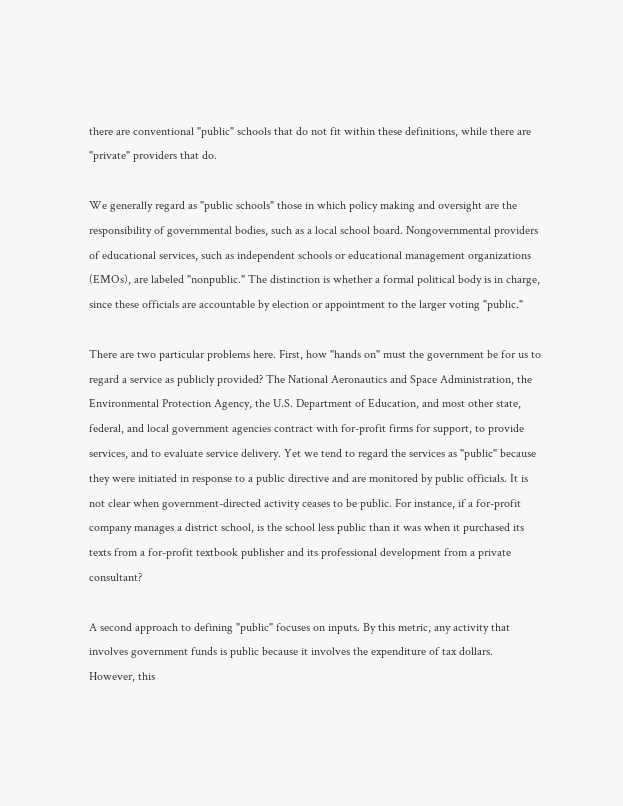there are conventional "public" schools that do not fit within these definitions, while there are "private" providers that do.

We generally regard as "public schools" those in which policy making and oversight are the responsibility of governmental bodies, such as a local school board. Nongovernmental providers of educational services, such as independent schools or educational management organizations (EMOs), are labeled "nonpublic." The distinction is whether a formal political body is in charge, since these officials are accountable by election or appointment to the larger voting "public."

There are two particular problems here. First, how "hands on" must the government be for us to regard a service as publicly provided? The National Aeronautics and Space Administration, the Environmental Protection Agency, the U.S. Department of Education, and most other state, federal, and local government agencies contract with for-profit firms for support, to provide services, and to evaluate service delivery. Yet we tend to regard the services as "public" because they were initiated in response to a public directive and are monitored by public officials. It is not clear when government-directed activity ceases to be public. For instance, if a for-profit company manages a district school, is the school less public than it was when it purchased its texts from a for-profit textbook publisher and its professional development from a private consultant?

A second approach to defining "public" focuses on inputs. By this metric, any activity that involves government funds is public because it involves the expenditure of tax dollars. However, this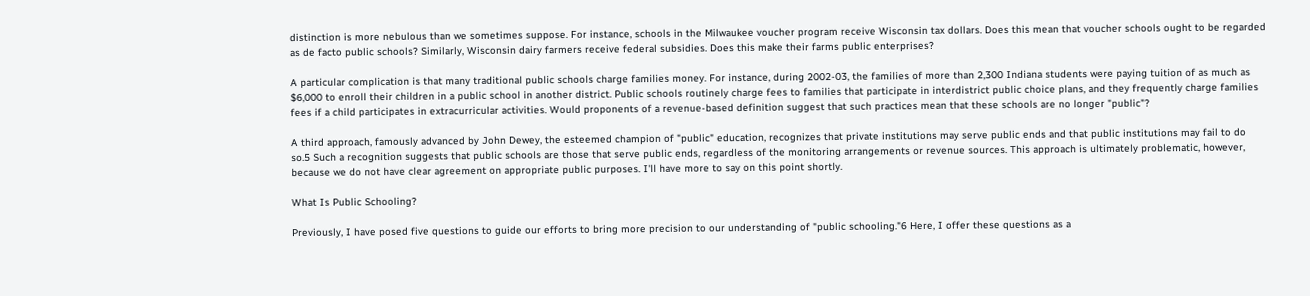distinction is more nebulous than we sometimes suppose. For instance, schools in the Milwaukee voucher program receive Wisconsin tax dollars. Does this mean that voucher schools ought to be regarded as de facto public schools? Similarly, Wisconsin dairy farmers receive federal subsidies. Does this make their farms public enterprises?

A particular complication is that many traditional public schools charge families money. For instance, during 2002-03, the families of more than 2,300 Indiana students were paying tuition of as much as $6,000 to enroll their children in a public school in another district. Public schools routinely charge fees to families that participate in interdistrict public choice plans, and they frequently charge families fees if a child participates in extracurricular activities. Would proponents of a revenue-based definition suggest that such practices mean that these schools are no longer "public"?

A third approach, famously advanced by John Dewey, the esteemed champion of "public" education, recognizes that private institutions may serve public ends and that public institutions may fail to do so.5 Such a recognition suggests that public schools are those that serve public ends, regardless of the monitoring arrangements or revenue sources. This approach is ultimately problematic, however, because we do not have clear agreement on appropriate public purposes. I'll have more to say on this point shortly.

What Is Public Schooling?

Previously, I have posed five questions to guide our efforts to bring more precision to our understanding of "public schooling."6 Here, I offer these questions as a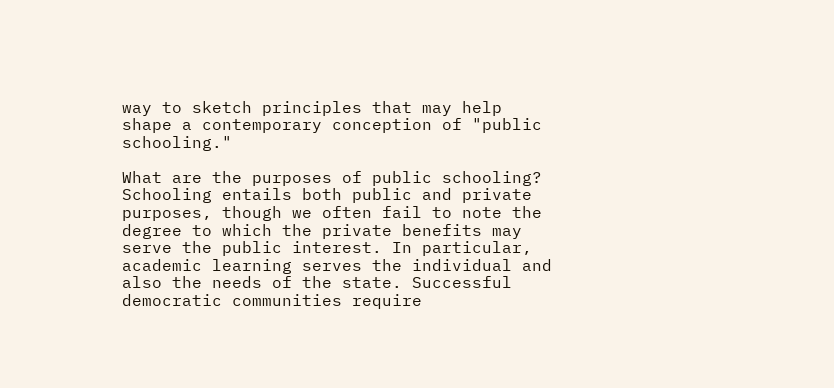way to sketch principles that may help shape a contemporary conception of "public schooling."

What are the purposes of public schooling? Schooling entails both public and private purposes, though we often fail to note the degree to which the private benefits may serve the public interest. In particular, academic learning serves the individual and also the needs of the state. Successful democratic communities require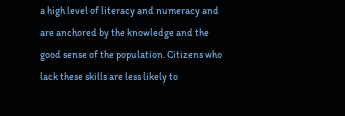a high level of literacy and numeracy and are anchored by the knowledge and the good sense of the population. Citizens who lack these skills are less likely to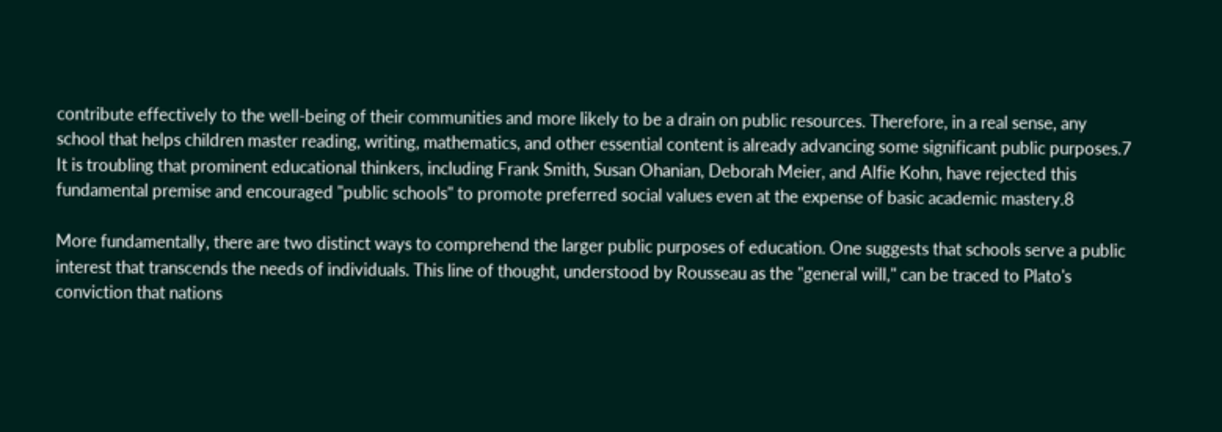contribute effectively to the well-being of their communities and more likely to be a drain on public resources. Therefore, in a real sense, any school that helps children master reading, writing, mathematics, and other essential content is already advancing some significant public purposes.7 It is troubling that prominent educational thinkers, including Frank Smith, Susan Ohanian, Deborah Meier, and Alfie Kohn, have rejected this fundamental premise and encouraged "public schools" to promote preferred social values even at the expense of basic academic mastery.8

More fundamentally, there are two distinct ways to comprehend the larger public purposes of education. One suggests that schools serve a public interest that transcends the needs of individuals. This line of thought, understood by Rousseau as the "general will," can be traced to Plato's conviction that nations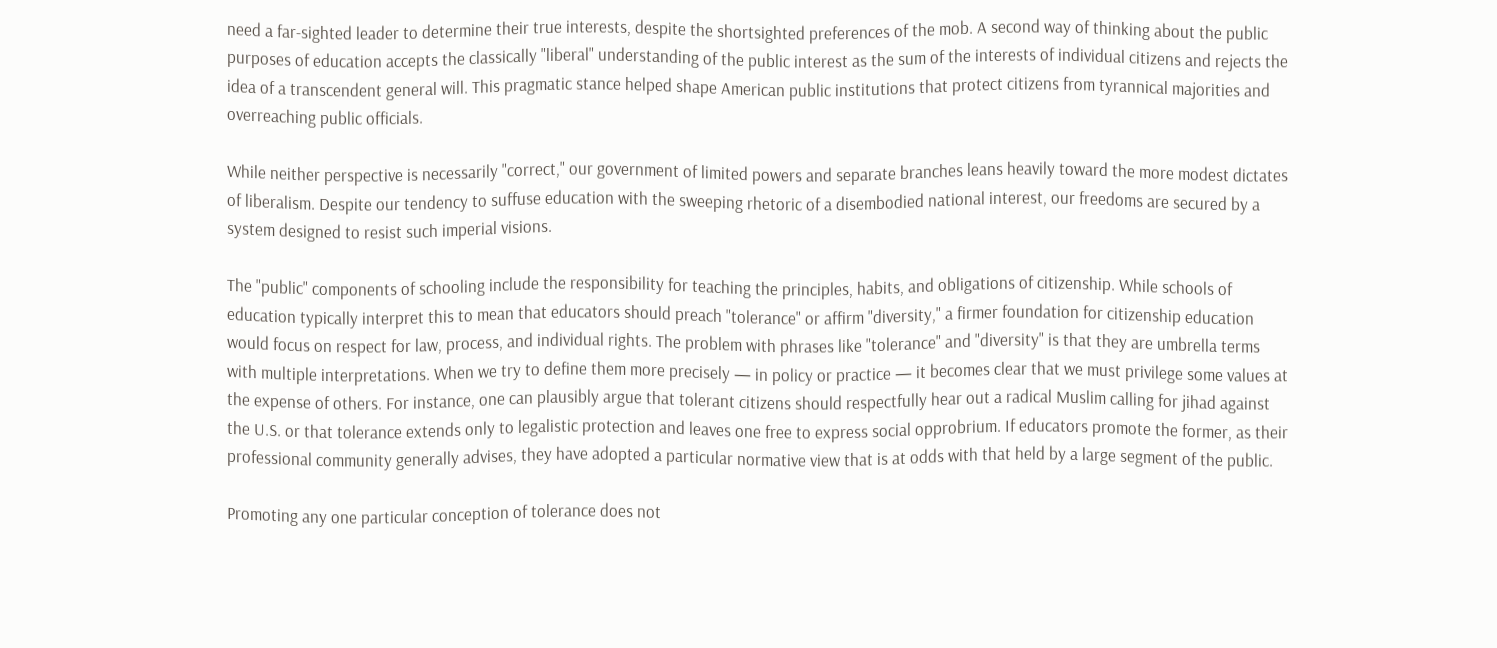need a far-sighted leader to determine their true interests, despite the shortsighted preferences of the mob. A second way of thinking about the public purposes of education accepts the classically "liberal" understanding of the public interest as the sum of the interests of individual citizens and rejects the idea of a transcendent general will. This pragmatic stance helped shape American public institutions that protect citizens from tyrannical majorities and overreaching public officials.

While neither perspective is necessarily "correct," our government of limited powers and separate branches leans heavily toward the more modest dictates of liberalism. Despite our tendency to suffuse education with the sweeping rhetoric of a disembodied national interest, our freedoms are secured by a system designed to resist such imperial visions.

The "public" components of schooling include the responsibility for teaching the principles, habits, and obligations of citizenship. While schools of education typically interpret this to mean that educators should preach "tolerance" or affirm "diversity," a firmer foundation for citizenship education would focus on respect for law, process, and individual rights. The problem with phrases like "tolerance" and "diversity" is that they are umbrella terms with multiple interpretations. When we try to define them more precisely — in policy or practice — it becomes clear that we must privilege some values at the expense of others. For instance, one can plausibly argue that tolerant citizens should respectfully hear out a radical Muslim calling for jihad against the U.S. or that tolerance extends only to legalistic protection and leaves one free to express social opprobrium. If educators promote the former, as their professional community generally advises, they have adopted a particular normative view that is at odds with that held by a large segment of the public.

Promoting any one particular conception of tolerance does not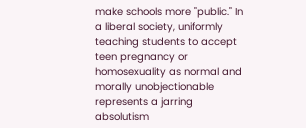make schools more "public." In a liberal society, uniformly teaching students to accept teen pregnancy or homosexuality as normal and morally unobjectionable represents a jarring absolutism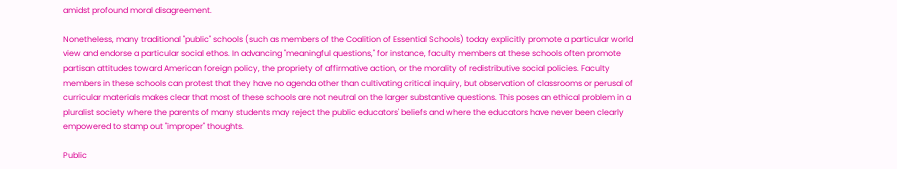amidst profound moral disagreement.

Nonetheless, many traditional "public" schools (such as members of the Coalition of Essential Schools) today explicitly promote a particular world view and endorse a particular social ethos. In advancing "meaningful questions," for instance, faculty members at these schools often promote partisan attitudes toward American foreign policy, the propriety of affirmative action, or the morality of redistributive social policies. Faculty members in these schools can protest that they have no agenda other than cultivating critical inquiry, but observation of classrooms or perusal of curricular materials makes clear that most of these schools are not neutral on the larger substantive questions. This poses an ethical problem in a pluralist society where the parents of many students may reject the public educators' beliefs and where the educators have never been clearly empowered to stamp out "improper" thoughts.

Public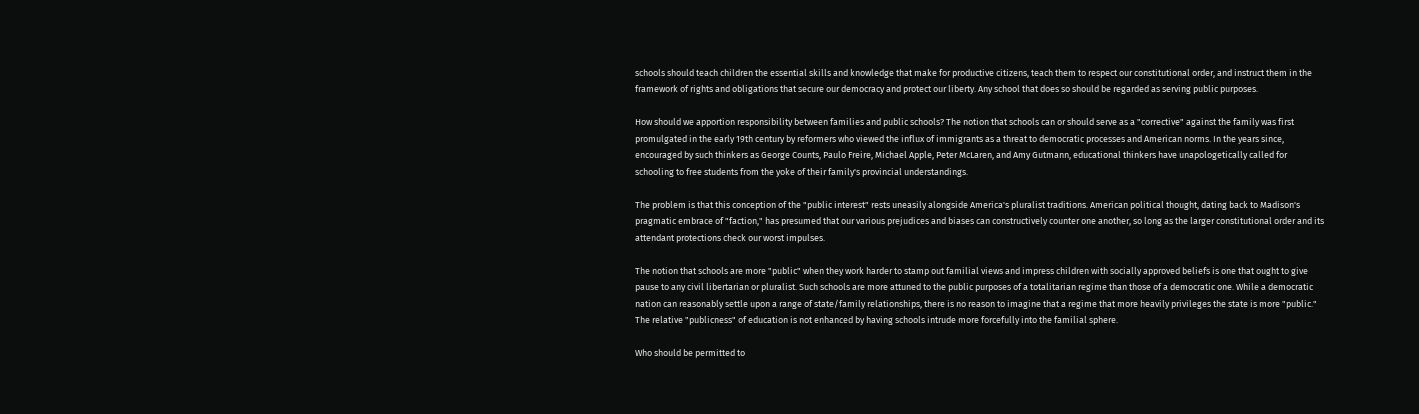schools should teach children the essential skills and knowledge that make for productive citizens, teach them to respect our constitutional order, and instruct them in the framework of rights and obligations that secure our democracy and protect our liberty. Any school that does so should be regarded as serving public purposes.

How should we apportion responsibility between families and public schools? The notion that schools can or should serve as a "corrective" against the family was first promulgated in the early 19th century by reformers who viewed the influx of immigrants as a threat to democratic processes and American norms. In the years since, encouraged by such thinkers as George Counts, Paulo Freire, Michael Apple, Peter McLaren, and Amy Gutmann, educational thinkers have unapologetically called for schooling to free students from the yoke of their family's provincial understandings.

The problem is that this conception of the "public interest" rests uneasily alongside America's pluralist traditions. American political thought, dating back to Madison's pragmatic embrace of "faction," has presumed that our various prejudices and biases can constructively counter one another, so long as the larger constitutional order and its attendant protections check our worst impulses.

The notion that schools are more "public" when they work harder to stamp out familial views and impress children with socially approved beliefs is one that ought to give pause to any civil libertarian or pluralist. Such schools are more attuned to the public purposes of a totalitarian regime than those of a democratic one. While a democratic nation can reasonably settle upon a range of state/family relationships, there is no reason to imagine that a regime that more heavily privileges the state is more "public." The relative "publicness" of education is not enhanced by having schools intrude more forcefully into the familial sphere.

Who should be permitted to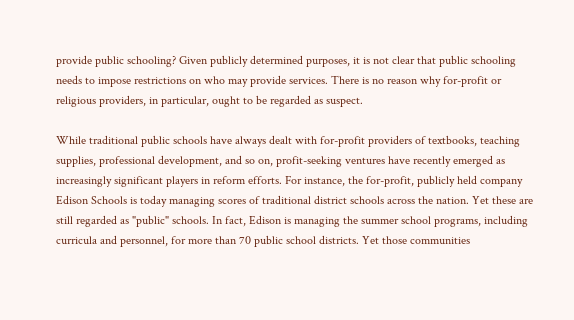provide public schooling? Given publicly determined purposes, it is not clear that public schooling needs to impose restrictions on who may provide services. There is no reason why for-profit or religious providers, in particular, ought to be regarded as suspect.

While traditional public schools have always dealt with for-profit providers of textbooks, teaching supplies, professional development, and so on, profit-seeking ventures have recently emerged as increasingly significant players in reform efforts. For instance, the for-profit, publicly held company Edison Schools is today managing scores of traditional district schools across the nation. Yet these are still regarded as "public" schools. In fact, Edison is managing the summer school programs, including curricula and personnel, for more than 70 public school districts. Yet those communities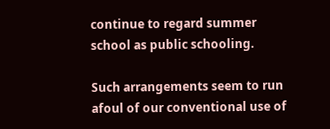continue to regard summer school as public schooling.

Such arrangements seem to run afoul of our conventional use of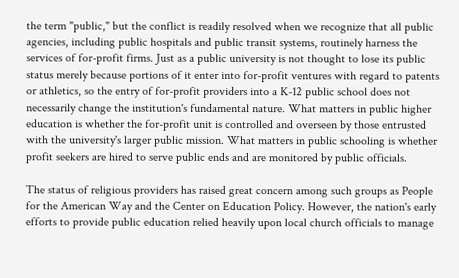the term "public," but the conflict is readily resolved when we recognize that all public agencies, including public hospitals and public transit systems, routinely harness the services of for-profit firms. Just as a public university is not thought to lose its public status merely because portions of it enter into for-profit ventures with regard to patents or athletics, so the entry of for-profit providers into a K-12 public school does not necessarily change the institution's fundamental nature. What matters in public higher education is whether the for-profit unit is controlled and overseen by those entrusted with the university's larger public mission. What matters in public schooling is whether profit seekers are hired to serve public ends and are monitored by public officials.

The status of religious providers has raised great concern among such groups as People for the American Way and the Center on Education Policy. However, the nation's early efforts to provide public education relied heavily upon local church officials to manage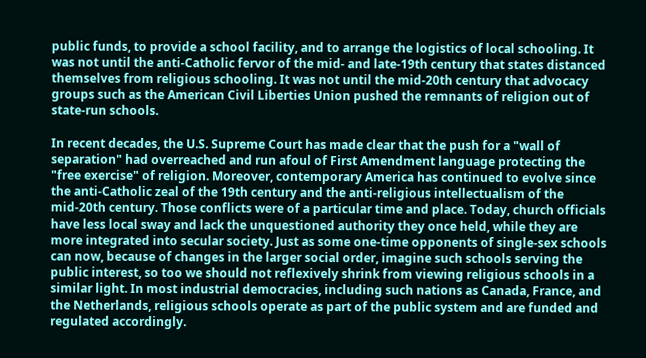public funds, to provide a school facility, and to arrange the logistics of local schooling. It was not until the anti-Catholic fervor of the mid- and late-19th century that states distanced themselves from religious schooling. It was not until the mid-20th century that advocacy groups such as the American Civil Liberties Union pushed the remnants of religion out of state-run schools.

In recent decades, the U.S. Supreme Court has made clear that the push for a "wall of separation" had overreached and run afoul of First Amendment language protecting the "free exercise" of religion. Moreover, contemporary America has continued to evolve since the anti-Catholic zeal of the 19th century and the anti-religious intellectualism of the mid-20th century. Those conflicts were of a particular time and place. Today, church officials have less local sway and lack the unquestioned authority they once held, while they are more integrated into secular society. Just as some one-time opponents of single-sex schools can now, because of changes in the larger social order, imagine such schools serving the public interest, so too we should not reflexively shrink from viewing religious schools in a similar light. In most industrial democracies, including such nations as Canada, France, and the Netherlands, religious schools operate as part of the public system and are funded and regulated accordingly.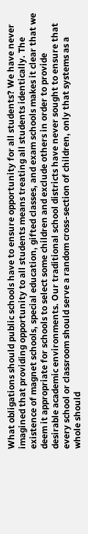What obligations should public schools have to ensure opportunity for all students? We have never imagined that providing opportunity to all students means treating all students identically. The existence of magnet schools, special education, gifted classes, and exam schools makes it clear that we deem it appropriate for schools to select some children and exclude others in order to provide desirable academic environments. Our traditional school districts have never sought to ensure that every school or classroom should serve a random cross-section of children, only that systems as a whole should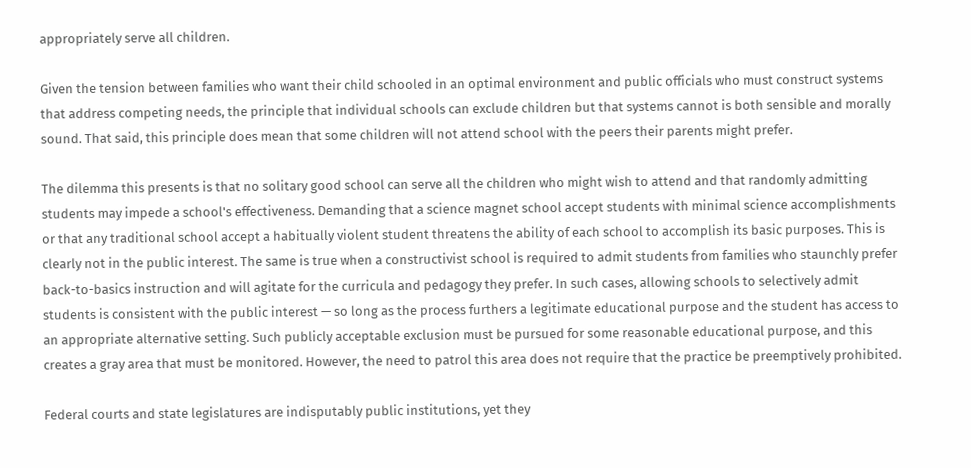appropriately serve all children.

Given the tension between families who want their child schooled in an optimal environment and public officials who must construct systems that address competing needs, the principle that individual schools can exclude children but that systems cannot is both sensible and morally sound. That said, this principle does mean that some children will not attend school with the peers their parents might prefer.

The dilemma this presents is that no solitary good school can serve all the children who might wish to attend and that randomly admitting students may impede a school's effectiveness. Demanding that a science magnet school accept students with minimal science accomplishments or that any traditional school accept a habitually violent student threatens the ability of each school to accomplish its basic purposes. This is clearly not in the public interest. The same is true when a constructivist school is required to admit students from families who staunchly prefer back-to-basics instruction and will agitate for the curricula and pedagogy they prefer. In such cases, allowing schools to selectively admit students is consistent with the public interest — so long as the process furthers a legitimate educational purpose and the student has access to an appropriate alternative setting. Such publicly acceptable exclusion must be pursued for some reasonable educational purpose, and this creates a gray area that must be monitored. However, the need to patrol this area does not require that the practice be preemptively prohibited.

Federal courts and state legislatures are indisputably public institutions, yet they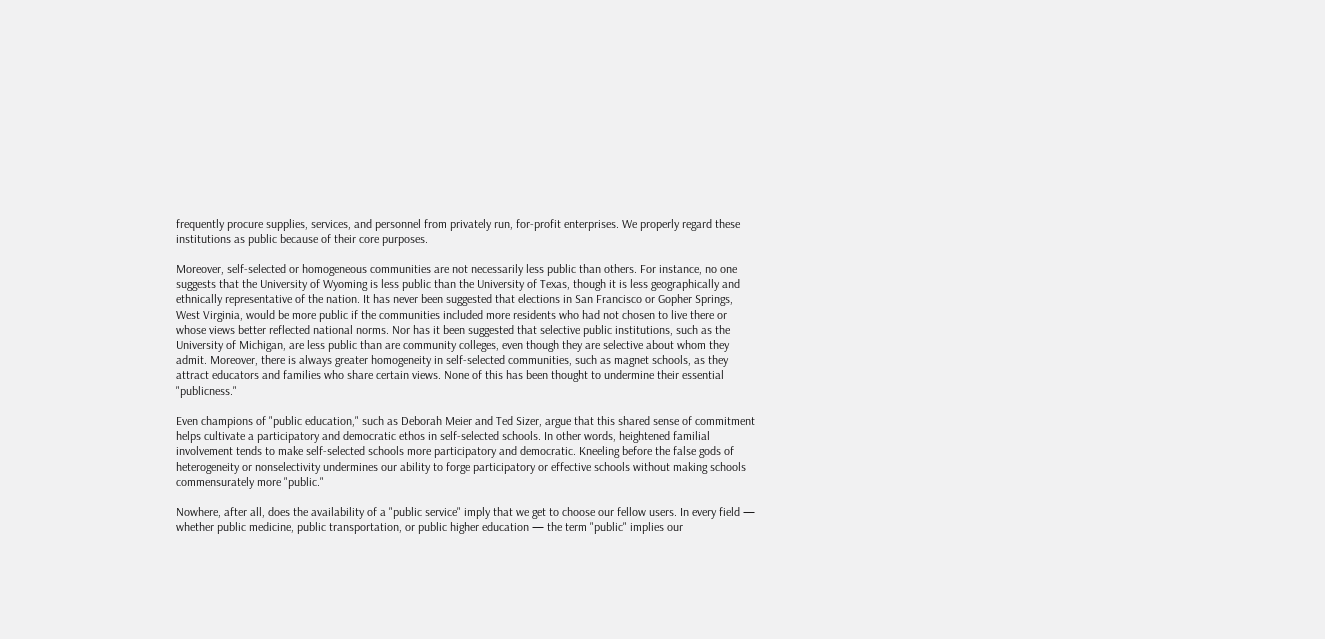frequently procure supplies, services, and personnel from privately run, for-profit enterprises. We properly regard these institutions as public because of their core purposes.

Moreover, self-selected or homogeneous communities are not necessarily less public than others. For instance, no one suggests that the University of Wyoming is less public than the University of Texas, though it is less geographically and ethnically representative of the nation. It has never been suggested that elections in San Francisco or Gopher Springs, West Virginia, would be more public if the communities included more residents who had not chosen to live there or whose views better reflected national norms. Nor has it been suggested that selective public institutions, such as the University of Michigan, are less public than are community colleges, even though they are selective about whom they admit. Moreover, there is always greater homogeneity in self-selected communities, such as magnet schools, as they attract educators and families who share certain views. None of this has been thought to undermine their essential "publicness."

Even champions of "public education," such as Deborah Meier and Ted Sizer, argue that this shared sense of commitment helps cultivate a participatory and democratic ethos in self-selected schools. In other words, heightened familial involvement tends to make self-selected schools more participatory and democratic. Kneeling before the false gods of heterogeneity or nonselectivity undermines our ability to forge participatory or effective schools without making schools commensurately more "public."

Nowhere, after all, does the availability of a "public service" imply that we get to choose our fellow users. In every field — whether public medicine, public transportation, or public higher education — the term "public" implies our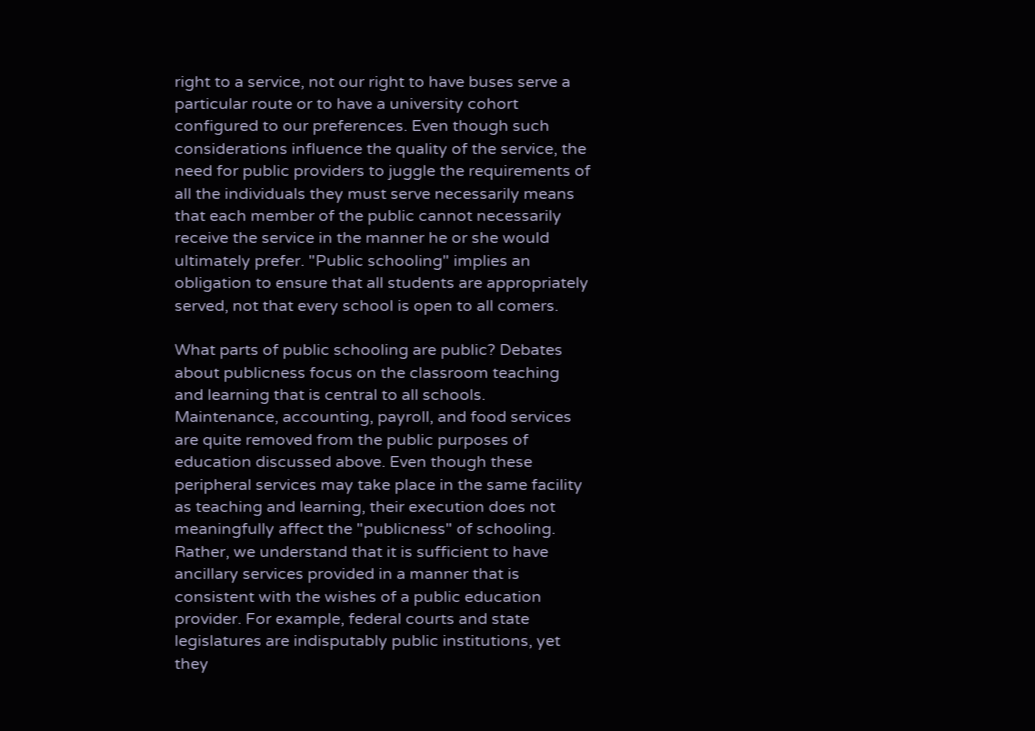right to a service, not our right to have buses serve a particular route or to have a university cohort configured to our preferences. Even though such considerations influence the quality of the service, the need for public providers to juggle the requirements of all the individuals they must serve necessarily means that each member of the public cannot necessarily receive the service in the manner he or she would ultimately prefer. "Public schooling" implies an obligation to ensure that all students are appropriately served, not that every school is open to all comers.

What parts of public schooling are public? Debates about publicness focus on the classroom teaching and learning that is central to all schools. Maintenance, accounting, payroll, and food services are quite removed from the public purposes of education discussed above. Even though these peripheral services may take place in the same facility as teaching and learning, their execution does not meaningfully affect the "publicness" of schooling. Rather, we understand that it is sufficient to have ancillary services provided in a manner that is consistent with the wishes of a public education provider. For example, federal courts and state legislatures are indisputably public institutions, yet they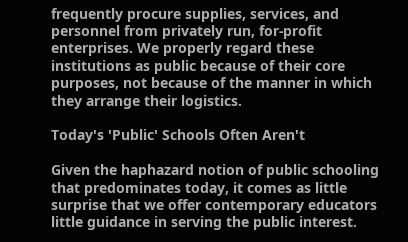frequently procure supplies, services, and personnel from privately run, for-profit enterprises. We properly regard these institutions as public because of their core purposes, not because of the manner in which they arrange their logistics.

Today's 'Public' Schools Often Aren't

Given the haphazard notion of public schooling that predominates today, it comes as little surprise that we offer contemporary educators little guidance in serving the public interest.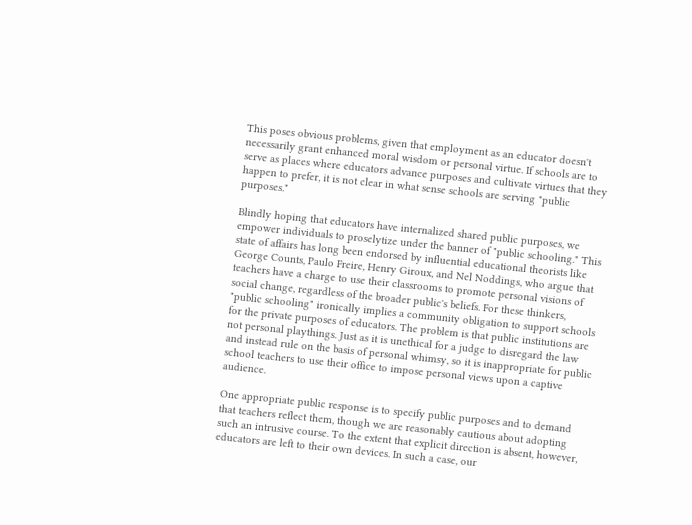This poses obvious problems, given that employment as an educator doesn't necessarily grant enhanced moral wisdom or personal virtue. If schools are to serve as places where educators advance purposes and cultivate virtues that they happen to prefer, it is not clear in what sense schools are serving "public purposes."

Blindly hoping that educators have internalized shared public purposes, we empower individuals to proselytize under the banner of "public schooling." This state of affairs has long been endorsed by influential educational theorists like George Counts, Paulo Freire, Henry Giroux, and Nel Noddings, who argue that teachers have a charge to use their classrooms to promote personal visions of social change, regardless of the broader public's beliefs. For these thinkers, "public schooling" ironically implies a community obligation to support schools for the private purposes of educators. The problem is that public institutions are not personal playthings. Just as it is unethical for a judge to disregard the law and instead rule on the basis of personal whimsy, so it is inappropriate for public school teachers to use their office to impose personal views upon a captive audience.

One appropriate public response is to specify public purposes and to demand that teachers reflect them, though we are reasonably cautious about adopting such an intrusive course. To the extent that explicit direction is absent, however, educators are left to their own devices. In such a case, our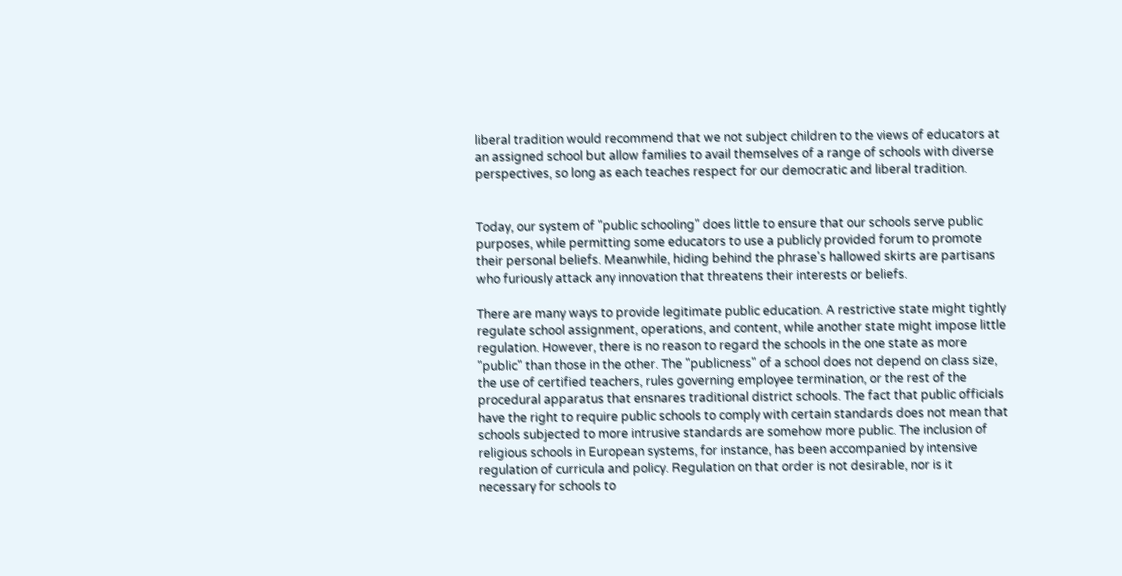liberal tradition would recommend that we not subject children to the views of educators at an assigned school but allow families to avail themselves of a range of schools with diverse perspectives, so long as each teaches respect for our democratic and liberal tradition.


Today, our system of "public schooling" does little to ensure that our schools serve public purposes, while permitting some educators to use a publicly provided forum to promote their personal beliefs. Meanwhile, hiding behind the phrase's hallowed skirts are partisans who furiously attack any innovation that threatens their interests or beliefs.

There are many ways to provide legitimate public education. A restrictive state might tightly regulate school assignment, operations, and content, while another state might impose little regulation. However, there is no reason to regard the schools in the one state as more "public" than those in the other. The "publicness" of a school does not depend on class size, the use of certified teachers, rules governing employee termination, or the rest of the procedural apparatus that ensnares traditional district schools. The fact that public officials have the right to require public schools to comply with certain standards does not mean that schools subjected to more intrusive standards are somehow more public. The inclusion of religious schools in European systems, for instance, has been accompanied by intensive regulation of curricula and policy. Regulation on that order is not desirable, nor is it necessary for schools to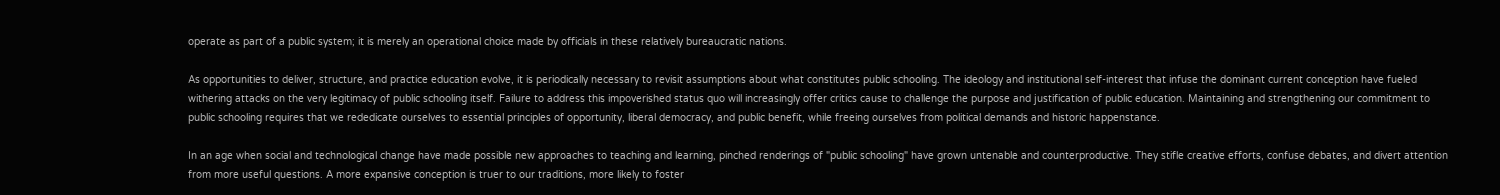operate as part of a public system; it is merely an operational choice made by officials in these relatively bureaucratic nations.

As opportunities to deliver, structure, and practice education evolve, it is periodically necessary to revisit assumptions about what constitutes public schooling. The ideology and institutional self-interest that infuse the dominant current conception have fueled withering attacks on the very legitimacy of public schooling itself. Failure to address this impoverished status quo will increasingly offer critics cause to challenge the purpose and justification of public education. Maintaining and strengthening our commitment to public schooling requires that we rededicate ourselves to essential principles of opportunity, liberal democracy, and public benefit, while freeing ourselves from political demands and historic happenstance.

In an age when social and technological change have made possible new approaches to teaching and learning, pinched renderings of "public schooling" have grown untenable and counterproductive. They stifle creative efforts, confuse debates, and divert attention from more useful questions. A more expansive conception is truer to our traditions, more likely to foster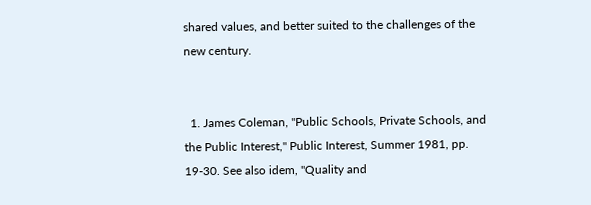shared values, and better suited to the challenges of the new century.


  1. James Coleman, "Public Schools, Private Schools, and the Public Interest," Public Interest, Summer 1981, pp. 19-30. See also idem, "Quality and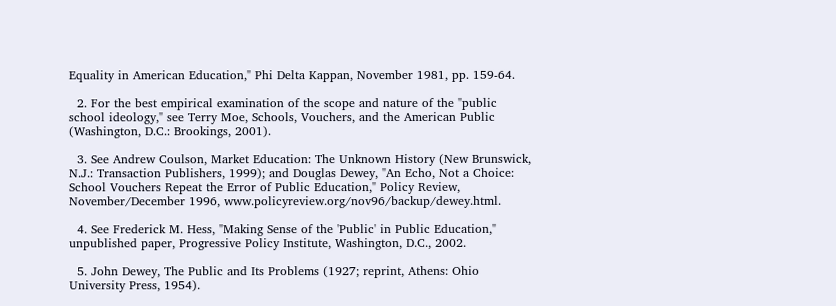Equality in American Education," Phi Delta Kappan, November 1981, pp. 159-64.

  2. For the best empirical examination of the scope and nature of the "public school ideology," see Terry Moe, Schools, Vouchers, and the American Public (Washington, D.C.: Brookings, 2001).

  3. See Andrew Coulson, Market Education: The Unknown History (New Brunswick, N.J.: Transaction Publishers, 1999); and Douglas Dewey, "An Echo, Not a Choice: School Vouchers Repeat the Error of Public Education," Policy Review, November/December 1996, www.policyreview.org/nov96/backup/dewey.html.

  4. See Frederick M. Hess, "Making Sense of the 'Public' in Public Education," unpublished paper, Progressive Policy Institute, Washington, D.C., 2002.

  5. John Dewey, The Public and Its Problems (1927; reprint, Athens: Ohio University Press, 1954).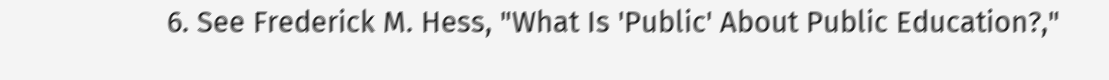6. See Frederick M. Hess, "What Is 'Public' About Public Education?,"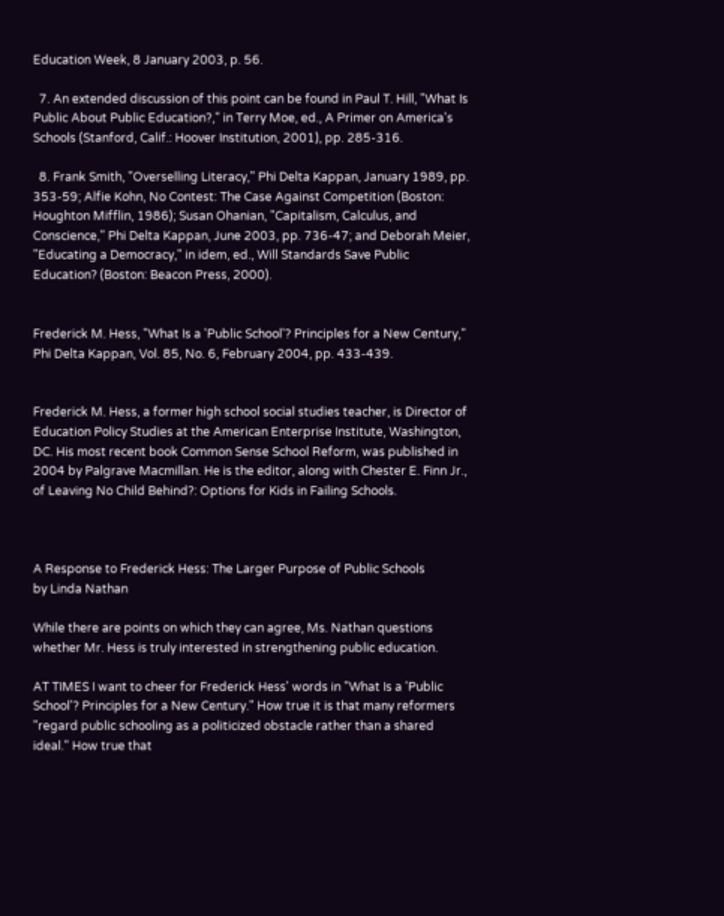Education Week, 8 January 2003, p. 56.

  7. An extended discussion of this point can be found in Paul T. Hill, "What Is Public About Public Education?," in Terry Moe, ed., A Primer on America's Schools (Stanford, Calif.: Hoover Institution, 2001), pp. 285-316.

  8. Frank Smith, "Overselling Literacy," Phi Delta Kappan, January 1989, pp. 353-59; Alfie Kohn, No Contest: The Case Against Competition (Boston: Houghton Mifflin, 1986); Susan Ohanian, "Capitalism, Calculus, and Conscience," Phi Delta Kappan, June 2003, pp. 736-47; and Deborah Meier, "Educating a Democracy," in idem, ed., Will Standards Save Public Education? (Boston: Beacon Press, 2000).


Frederick M. Hess, "What Is a 'Public School'? Principles for a New Century," Phi Delta Kappan, Vol. 85, No. 6, February 2004, pp. 433-439.


Frederick M. Hess, a former high school social studies teacher, is Director of Education Policy Studies at the American Enterprise Institute, Washington, DC. His most recent book Common Sense School Reform, was published in 2004 by Palgrave Macmillan. He is the editor, along with Chester E. Finn Jr., of Leaving No Child Behind?: Options for Kids in Failing Schools.



A Response to Frederick Hess: The Larger Purpose of Public Schools
by Linda Nathan

While there are points on which they can agree, Ms. Nathan questions whether Mr. Hess is truly interested in strengthening public education.

AT TIMES I want to cheer for Frederick Hess' words in "What Is a 'Public School'? Principles for a New Century." How true it is that many reformers "regard public schooling as a politicized obstacle rather than a shared ideal." How true that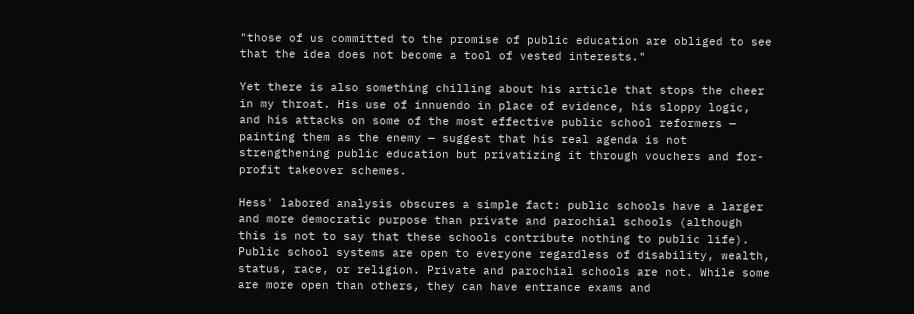"those of us committed to the promise of public education are obliged to see that the idea does not become a tool of vested interests."

Yet there is also something chilling about his article that stops the cheer in my throat. His use of innuendo in place of evidence, his sloppy logic, and his attacks on some of the most effective public school reformers — painting them as the enemy — suggest that his real agenda is not strengthening public education but privatizing it through vouchers and for-profit takeover schemes.

Hess' labored analysis obscures a simple fact: public schools have a larger and more democratic purpose than private and parochial schools (although this is not to say that these schools contribute nothing to public life). Public school systems are open to everyone regardless of disability, wealth, status, race, or religion. Private and parochial schools are not. While some are more open than others, they can have entrance exams and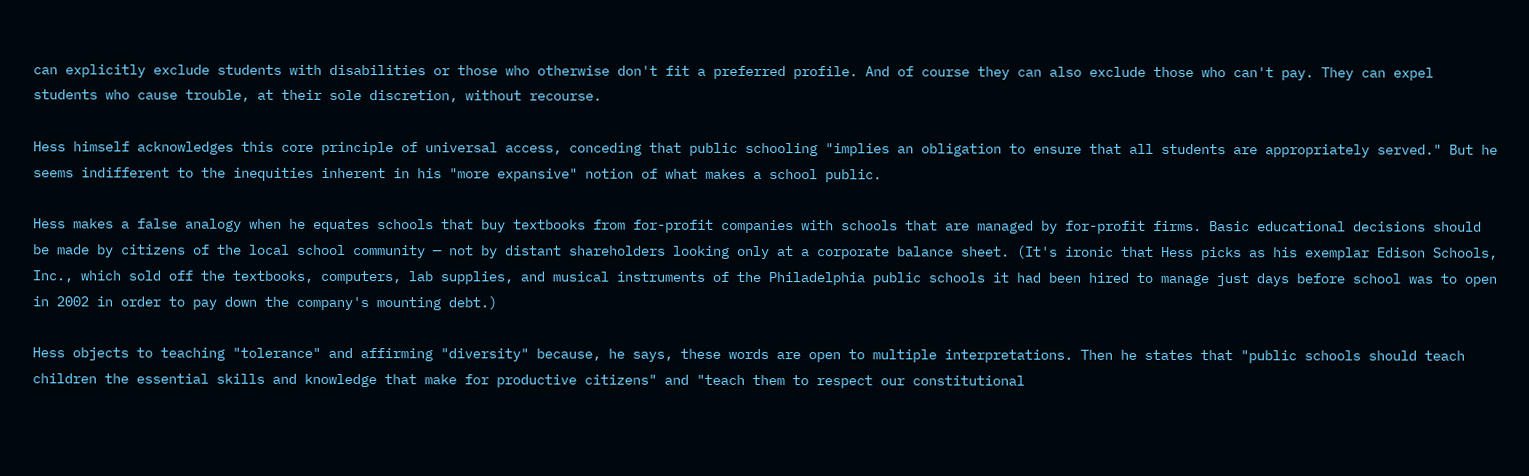can explicitly exclude students with disabilities or those who otherwise don't fit a preferred profile. And of course they can also exclude those who can't pay. They can expel students who cause trouble, at their sole discretion, without recourse.

Hess himself acknowledges this core principle of universal access, conceding that public schooling "implies an obligation to ensure that all students are appropriately served." But he seems indifferent to the inequities inherent in his "more expansive" notion of what makes a school public.

Hess makes a false analogy when he equates schools that buy textbooks from for-profit companies with schools that are managed by for-profit firms. Basic educational decisions should be made by citizens of the local school community — not by distant shareholders looking only at a corporate balance sheet. (It's ironic that Hess picks as his exemplar Edison Schools, Inc., which sold off the textbooks, computers, lab supplies, and musical instruments of the Philadelphia public schools it had been hired to manage just days before school was to open in 2002 in order to pay down the company's mounting debt.)

Hess objects to teaching "tolerance" and affirming "diversity" because, he says, these words are open to multiple interpretations. Then he states that "public schools should teach children the essential skills and knowledge that make for productive citizens" and "teach them to respect our constitutional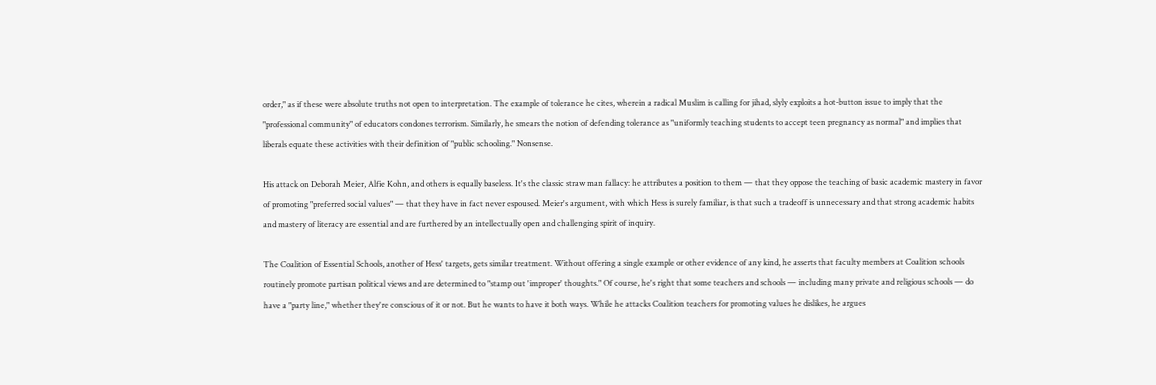order," as if these were absolute truths not open to interpretation. The example of tolerance he cites, wherein a radical Muslim is calling for jihad, slyly exploits a hot-button issue to imply that the "professional community" of educators condones terrorism. Similarly, he smears the notion of defending tolerance as "uniformly teaching students to accept teen pregnancy as normal" and implies that liberals equate these activities with their definition of "public schooling." Nonsense.

His attack on Deborah Meier, Alfie Kohn, and others is equally baseless. It's the classic straw man fallacy: he attributes a position to them — that they oppose the teaching of basic academic mastery in favor of promoting "preferred social values" — that they have in fact never espoused. Meier's argument, with which Hess is surely familiar, is that such a tradeoff is unnecessary and that strong academic habits and mastery of literacy are essential and are furthered by an intellectually open and challenging spirit of inquiry.

The Coalition of Essential Schools, another of Hess' targets, gets similar treatment. Without offering a single example or other evidence of any kind, he asserts that faculty members at Coalition schools routinely promote partisan political views and are determined to "stamp out 'improper' thoughts." Of course, he's right that some teachers and schools — including many private and religious schools — do have a "party line," whether they're conscious of it or not. But he wants to have it both ways. While he attacks Coalition teachers for promoting values he dislikes, he argues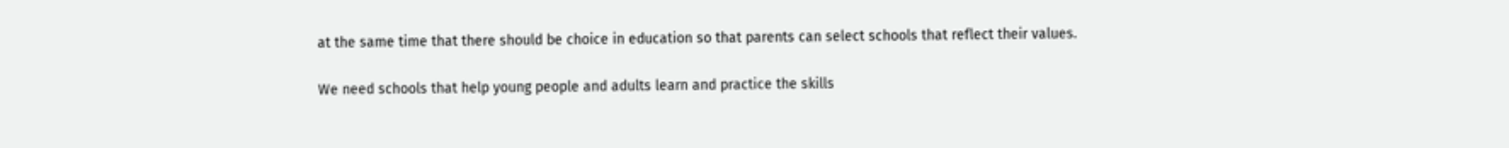at the same time that there should be choice in education so that parents can select schools that reflect their values.

We need schools that help young people and adults learn and practice the skills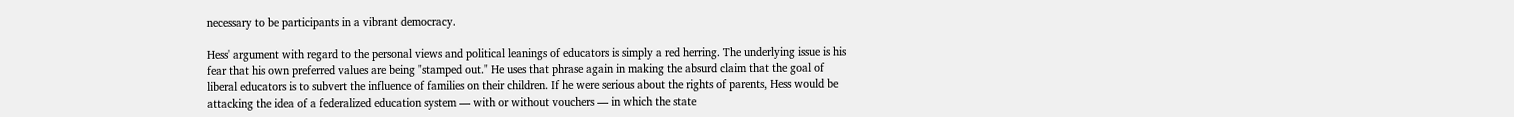necessary to be participants in a vibrant democracy.

Hess' argument with regard to the personal views and political leanings of educators is simply a red herring. The underlying issue is his fear that his own preferred values are being "stamped out." He uses that phrase again in making the absurd claim that the goal of liberal educators is to subvert the influence of families on their children. If he were serious about the rights of parents, Hess would be attacking the idea of a federalized education system — with or without vouchers — in which the state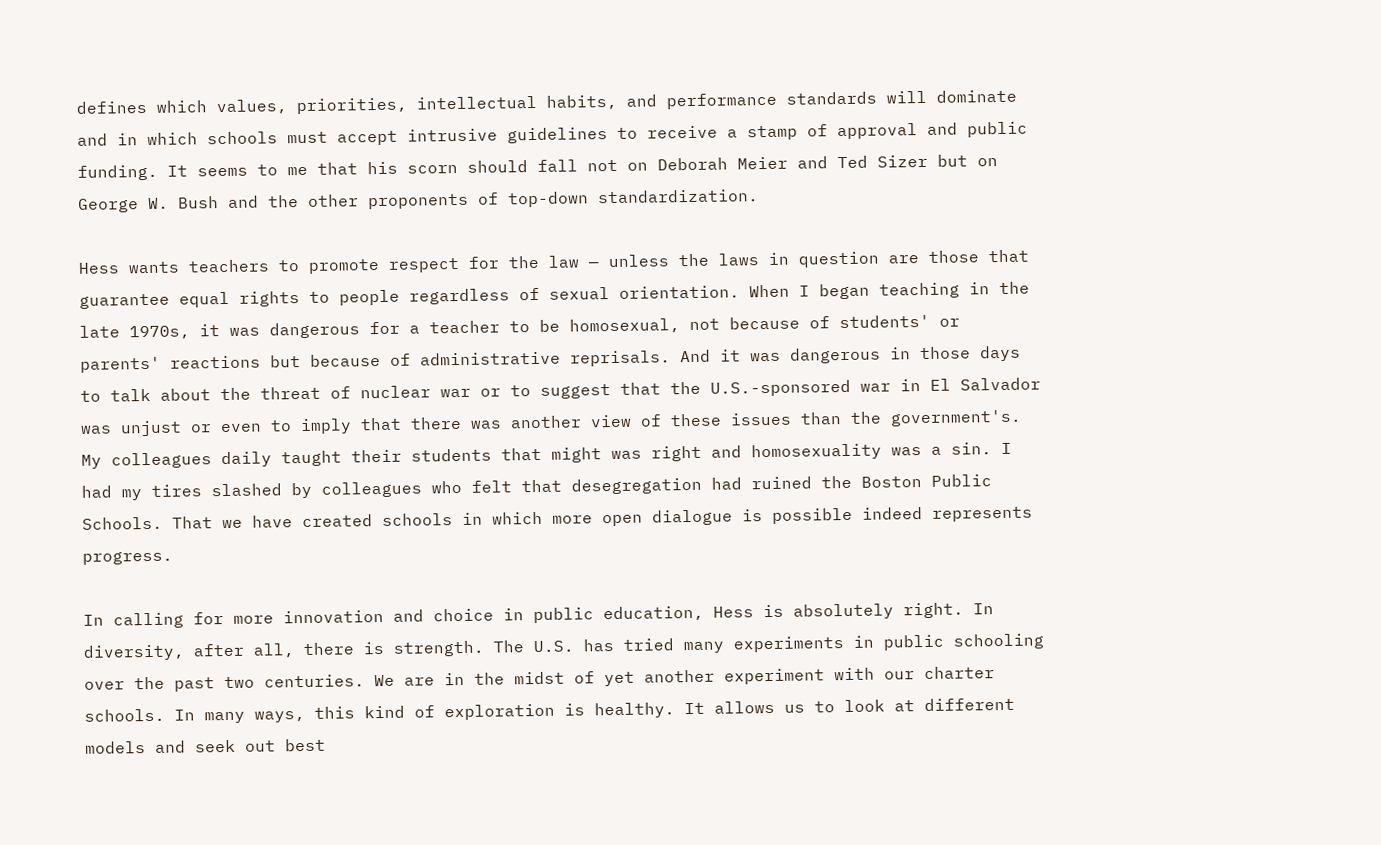defines which values, priorities, intellectual habits, and performance standards will dominate and in which schools must accept intrusive guidelines to receive a stamp of approval and public funding. It seems to me that his scorn should fall not on Deborah Meier and Ted Sizer but on George W. Bush and the other proponents of top-down standardization.

Hess wants teachers to promote respect for the law — unless the laws in question are those that guarantee equal rights to people regardless of sexual orientation. When I began teaching in the late 1970s, it was dangerous for a teacher to be homosexual, not because of students' or parents' reactions but because of administrative reprisals. And it was dangerous in those days to talk about the threat of nuclear war or to suggest that the U.S.-sponsored war in El Salvador was unjust or even to imply that there was another view of these issues than the government's. My colleagues daily taught their students that might was right and homosexuality was a sin. I had my tires slashed by colleagues who felt that desegregation had ruined the Boston Public Schools. That we have created schools in which more open dialogue is possible indeed represents progress.

In calling for more innovation and choice in public education, Hess is absolutely right. In diversity, after all, there is strength. The U.S. has tried many experiments in public schooling over the past two centuries. We are in the midst of yet another experiment with our charter schools. In many ways, this kind of exploration is healthy. It allows us to look at different models and seek out best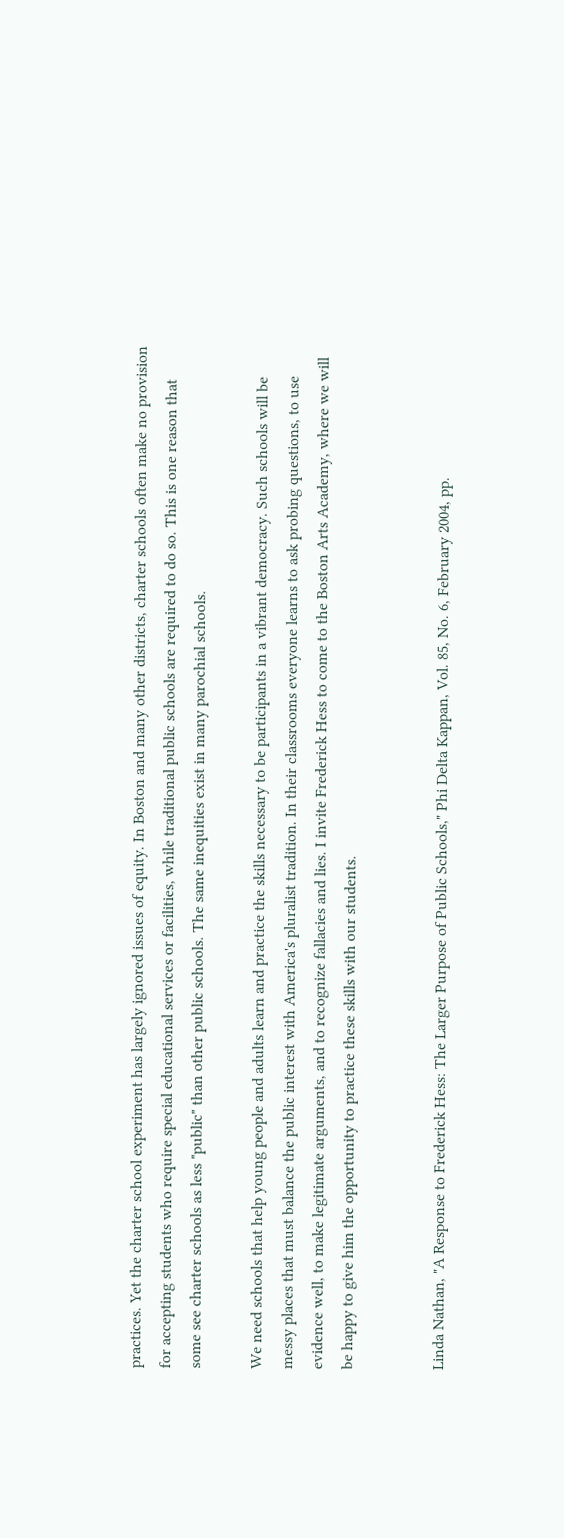practices. Yet the charter school experiment has largely ignored issues of equity. In Boston and many other districts, charter schools often make no provision for accepting students who require special educational services or facilities, while traditional public schools are required to do so. This is one reason that some see charter schools as less "public" than other public schools. The same inequities exist in many parochial schools.

We need schools that help young people and adults learn and practice the skills necessary to be participants in a vibrant democracy. Such schools will be messy places that must balance the public interest with America's pluralist tradition. In their classrooms everyone learns to ask probing questions, to use evidence well, to make legitimate arguments, and to recognize fallacies and lies. I invite Frederick Hess to come to the Boston Arts Academy, where we will be happy to give him the opportunity to practice these skills with our students.


Linda Nathan, "A Response to Frederick Hess: The Larger Purpose of Public Schools," Phi Delta Kappan, Vol. 85, No. 6, February 2004, pp.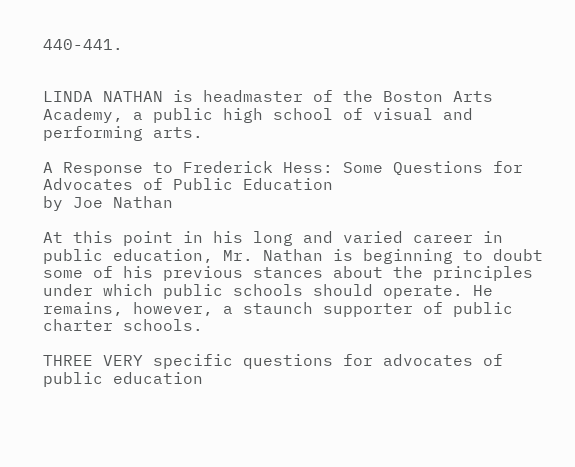440-441.


LINDA NATHAN is headmaster of the Boston Arts Academy, a public high school of visual and performing arts.

A Response to Frederick Hess: Some Questions for Advocates of Public Education
by Joe Nathan

At this point in his long and varied career in public education, Mr. Nathan is beginning to doubt some of his previous stances about the principles under which public schools should operate. He remains, however, a staunch supporter of public charter schools.

THREE VERY specific questions for advocates of public education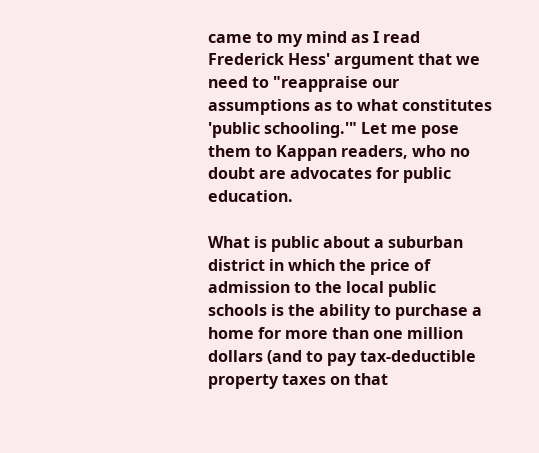came to my mind as I read Frederick Hess' argument that we need to "reappraise our assumptions as to what constitutes 'public schooling.'" Let me pose them to Kappan readers, who no doubt are advocates for public education.

What is public about a suburban district in which the price of admission to the local public schools is the ability to purchase a home for more than one million dollars (and to pay tax-deductible property taxes on that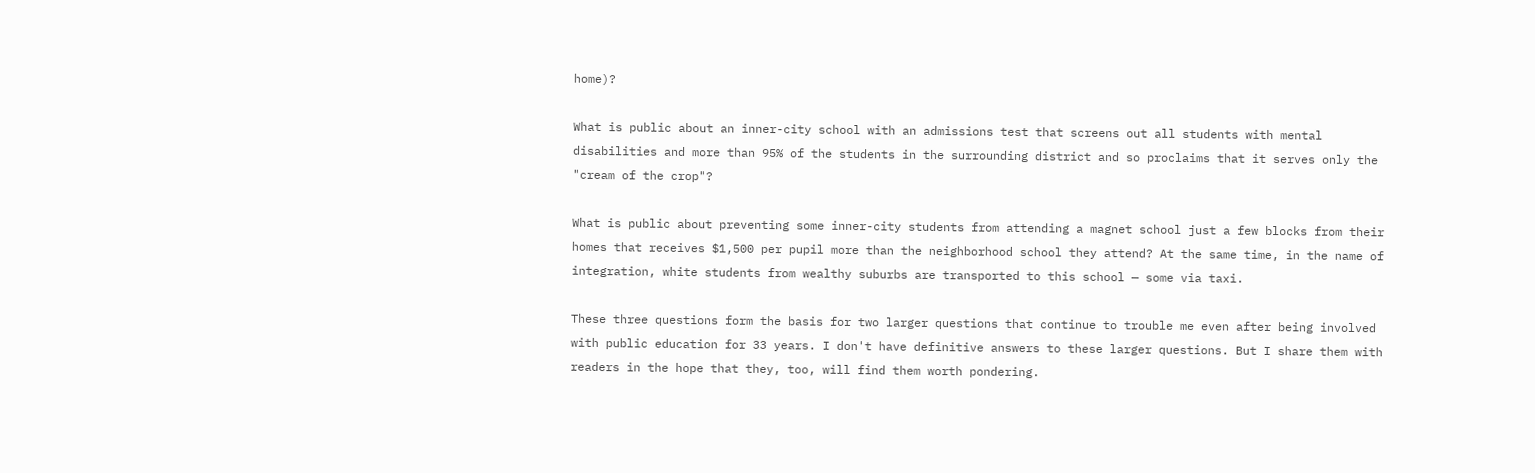home)?

What is public about an inner-city school with an admissions test that screens out all students with mental disabilities and more than 95% of the students in the surrounding district and so proclaims that it serves only the "cream of the crop"?

What is public about preventing some inner-city students from attending a magnet school just a few blocks from their homes that receives $1,500 per pupil more than the neighborhood school they attend? At the same time, in the name of integration, white students from wealthy suburbs are transported to this school — some via taxi.

These three questions form the basis for two larger questions that continue to trouble me even after being involved with public education for 33 years. I don't have definitive answers to these larger questions. But I share them with readers in the hope that they, too, will find them worth pondering.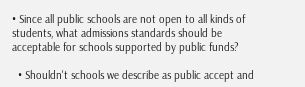• Since all public schools are not open to all kinds of students, what admissions standards should be acceptable for schools supported by public funds?

  • Shouldn't schools we describe as public accept and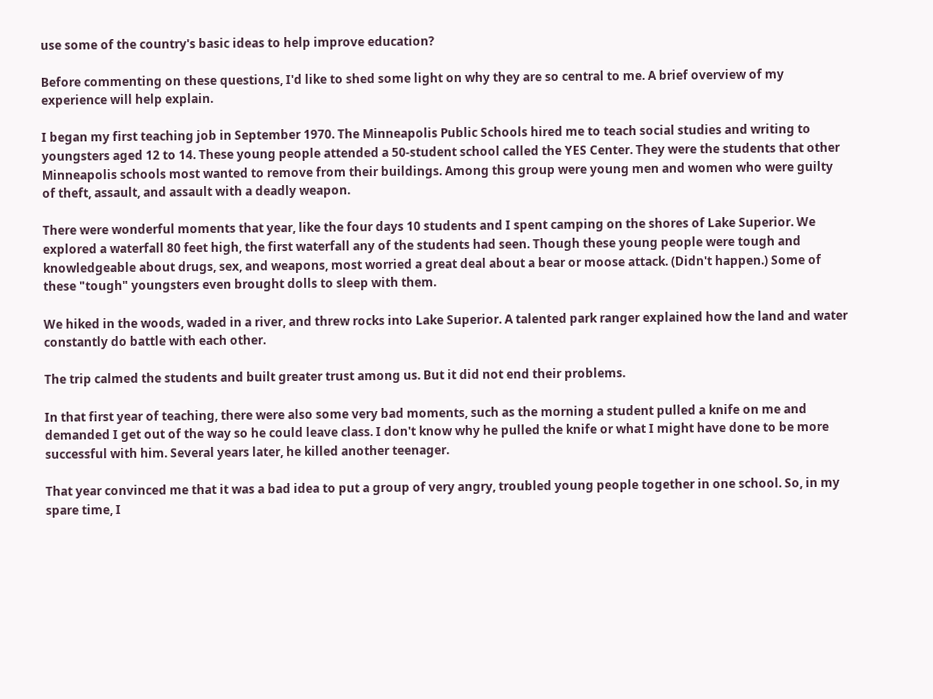use some of the country's basic ideas to help improve education?

Before commenting on these questions, I'd like to shed some light on why they are so central to me. A brief overview of my experience will help explain.

I began my first teaching job in September 1970. The Minneapolis Public Schools hired me to teach social studies and writing to youngsters aged 12 to 14. These young people attended a 50-student school called the YES Center. They were the students that other Minneapolis schools most wanted to remove from their buildings. Among this group were young men and women who were guilty of theft, assault, and assault with a deadly weapon.

There were wonderful moments that year, like the four days 10 students and I spent camping on the shores of Lake Superior. We explored a waterfall 80 feet high, the first waterfall any of the students had seen. Though these young people were tough and knowledgeable about drugs, sex, and weapons, most worried a great deal about a bear or moose attack. (Didn't happen.) Some of these "tough" youngsters even brought dolls to sleep with them.

We hiked in the woods, waded in a river, and threw rocks into Lake Superior. A talented park ranger explained how the land and water constantly do battle with each other.

The trip calmed the students and built greater trust among us. But it did not end their problems.

In that first year of teaching, there were also some very bad moments, such as the morning a student pulled a knife on me and demanded I get out of the way so he could leave class. I don't know why he pulled the knife or what I might have done to be more successful with him. Several years later, he killed another teenager.

That year convinced me that it was a bad idea to put a group of very angry, troubled young people together in one school. So, in my spare time, I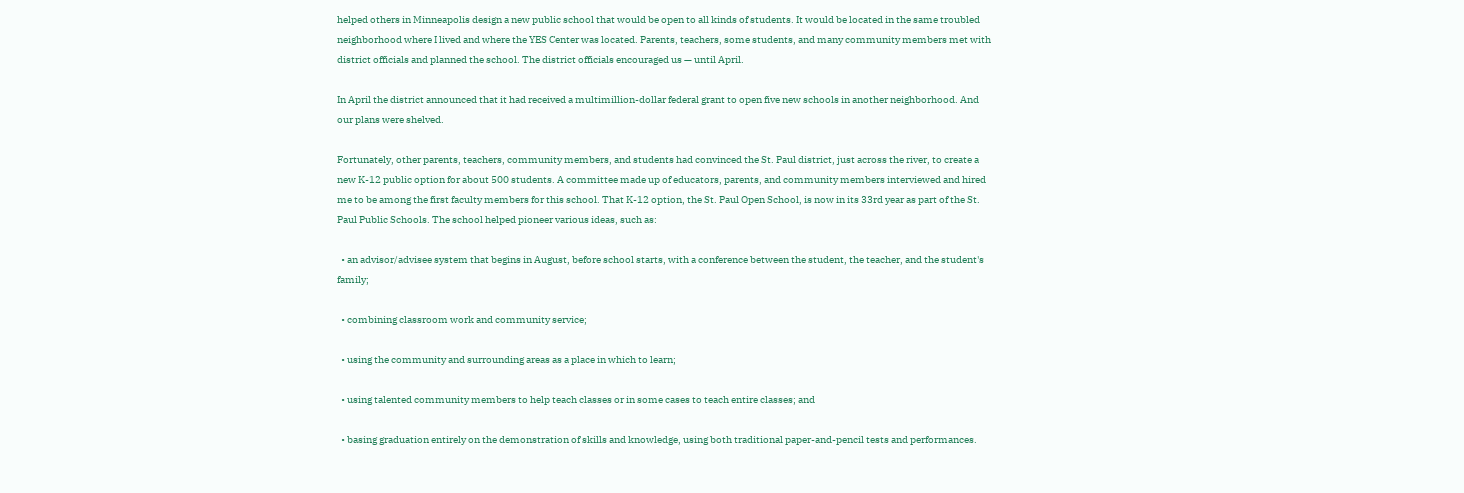helped others in Minneapolis design a new public school that would be open to all kinds of students. It would be located in the same troubled neighborhood where I lived and where the YES Center was located. Parents, teachers, some students, and many community members met with district officials and planned the school. The district officials encouraged us — until April.

In April the district announced that it had received a multimillion-dollar federal grant to open five new schools in another neighborhood. And our plans were shelved.

Fortunately, other parents, teachers, community members, and students had convinced the St. Paul district, just across the river, to create a new K-12 public option for about 500 students. A committee made up of educators, parents, and community members interviewed and hired me to be among the first faculty members for this school. That K-12 option, the St. Paul Open School, is now in its 33rd year as part of the St. Paul Public Schools. The school helped pioneer various ideas, such as:

  • an advisor/advisee system that begins in August, before school starts, with a conference between the student, the teacher, and the student's family;

  • combining classroom work and community service;

  • using the community and surrounding areas as a place in which to learn;

  • using talented community members to help teach classes or in some cases to teach entire classes; and

  • basing graduation entirely on the demonstration of skills and knowledge, using both traditional paper-and-pencil tests and performances.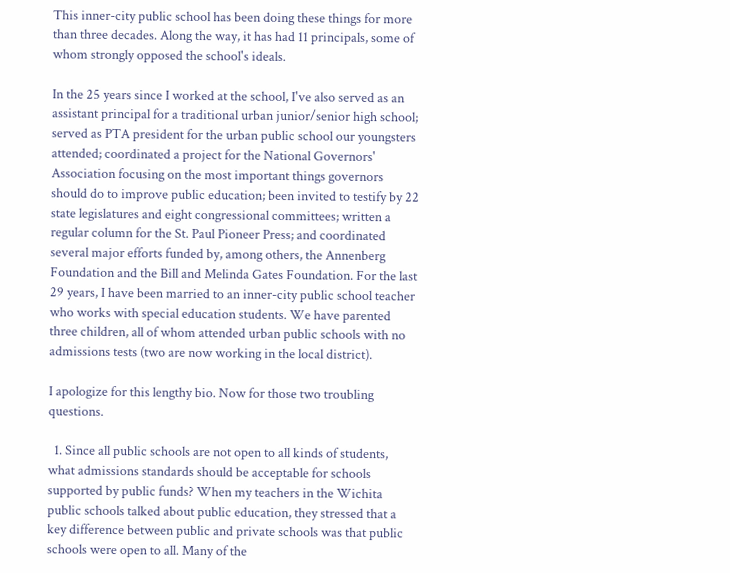This inner-city public school has been doing these things for more than three decades. Along the way, it has had 11 principals, some of whom strongly opposed the school's ideals.

In the 25 years since I worked at the school, I've also served as an assistant principal for a traditional urban junior/senior high school; served as PTA president for the urban public school our youngsters attended; coordinated a project for the National Governors' Association focusing on the most important things governors should do to improve public education; been invited to testify by 22 state legislatures and eight congressional committees; written a regular column for the St. Paul Pioneer Press; and coordinated several major efforts funded by, among others, the Annenberg Foundation and the Bill and Melinda Gates Foundation. For the last 29 years, I have been married to an inner-city public school teacher who works with special education students. We have parented three children, all of whom attended urban public schools with no admissions tests (two are now working in the local district).

I apologize for this lengthy bio. Now for those two troubling questions.

  1. Since all public schools are not open to all kinds of students, what admissions standards should be acceptable for schools supported by public funds? When my teachers in the Wichita public schools talked about public education, they stressed that a key difference between public and private schools was that public schools were open to all. Many of the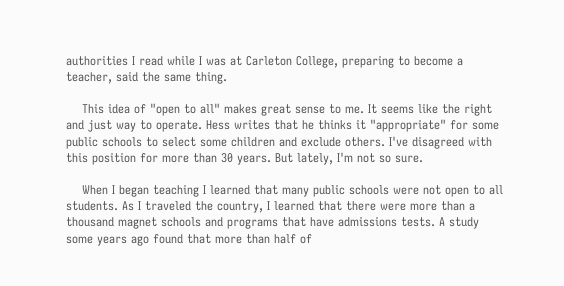authorities I read while I was at Carleton College, preparing to become a teacher, said the same thing.

    This idea of "open to all" makes great sense to me. It seems like the right and just way to operate. Hess writes that he thinks it "appropriate" for some public schools to select some children and exclude others. I've disagreed with this position for more than 30 years. But lately, I'm not so sure.

    When I began teaching I learned that many public schools were not open to all students. As I traveled the country, I learned that there were more than a thousand magnet schools and programs that have admissions tests. A study some years ago found that more than half of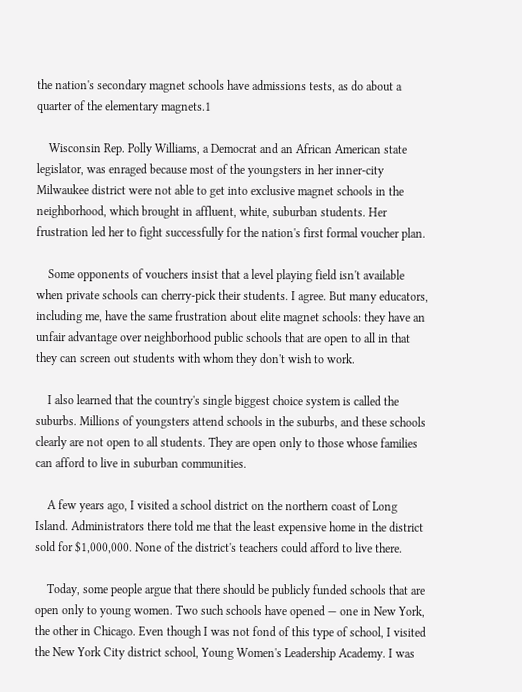the nation's secondary magnet schools have admissions tests, as do about a quarter of the elementary magnets.1

    Wisconsin Rep. Polly Williams, a Democrat and an African American state legislator, was enraged because most of the youngsters in her inner-city Milwaukee district were not able to get into exclusive magnet schools in the neighborhood, which brought in affluent, white, suburban students. Her frustration led her to fight successfully for the nation's first formal voucher plan.

    Some opponents of vouchers insist that a level playing field isn't available when private schools can cherry-pick their students. I agree. But many educators, including me, have the same frustration about elite magnet schools: they have an unfair advantage over neighborhood public schools that are open to all in that they can screen out students with whom they don't wish to work.

    I also learned that the country's single biggest choice system is called the suburbs. Millions of youngsters attend schools in the suburbs, and these schools clearly are not open to all students. They are open only to those whose families can afford to live in suburban communities.

    A few years ago, I visited a school district on the northern coast of Long Island. Administrators there told me that the least expensive home in the district sold for $1,000,000. None of the district's teachers could afford to live there.

    Today, some people argue that there should be publicly funded schools that are open only to young women. Two such schools have opened — one in New York, the other in Chicago. Even though I was not fond of this type of school, I visited the New York City district school, Young Women's Leadership Academy. I was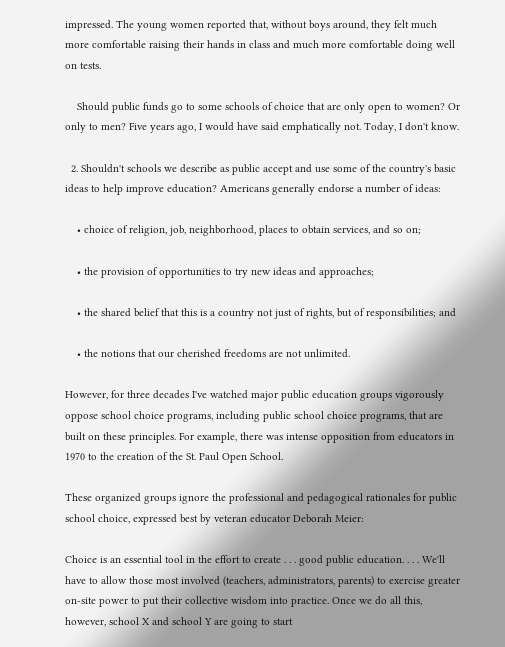impressed. The young women reported that, without boys around, they felt much more comfortable raising their hands in class and much more comfortable doing well on tests.

    Should public funds go to some schools of choice that are only open to women? Or only to men? Five years ago, I would have said emphatically not. Today, I don't know.

  2. Shouldn't schools we describe as public accept and use some of the country's basic ideas to help improve education? Americans generally endorse a number of ideas:

    • choice of religion, job, neighborhood, places to obtain services, and so on;

    • the provision of opportunities to try new ideas and approaches;

    • the shared belief that this is a country not just of rights, but of responsibilities; and

    • the notions that our cherished freedoms are not unlimited.

However, for three decades I've watched major public education groups vigorously oppose school choice programs, including public school choice programs, that are built on these principles. For example, there was intense opposition from educators in 1970 to the creation of the St. Paul Open School.

These organized groups ignore the professional and pedagogical rationales for public school choice, expressed best by veteran educator Deborah Meier:

Choice is an essential tool in the effort to create . . . good public education. . . . We'll have to allow those most involved (teachers, administrators, parents) to exercise greater on-site power to put their collective wisdom into practice. Once we do all this, however, school X and school Y are going to start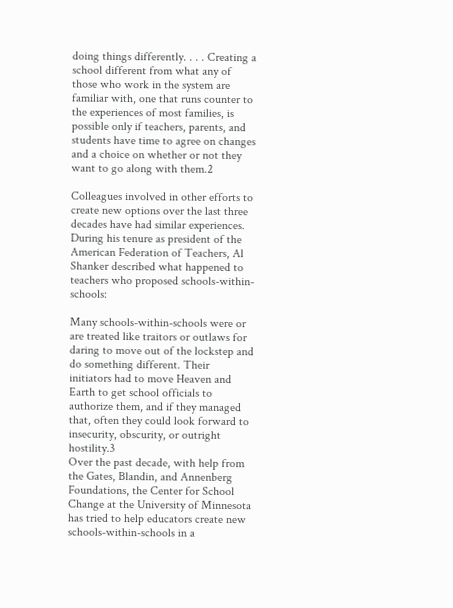doing things differently. . . . Creating a school different from what any of those who work in the system are familiar with, one that runs counter to the experiences of most families, is possible only if teachers, parents, and students have time to agree on changes and a choice on whether or not they want to go along with them.2

Colleagues involved in other efforts to create new options over the last three decades have had similar experiences. During his tenure as president of the American Federation of Teachers, Al Shanker described what happened to teachers who proposed schools-within-schools:

Many schools-within-schools were or are treated like traitors or outlaws for daring to move out of the lockstep and do something different. Their initiators had to move Heaven and Earth to get school officials to authorize them, and if they managed that, often they could look forward to insecurity, obscurity, or outright hostility.3
Over the past decade, with help from the Gates, Blandin, and Annenberg Foundations, the Center for School Change at the University of Minnesota has tried to help educators create new schools-within-schools in a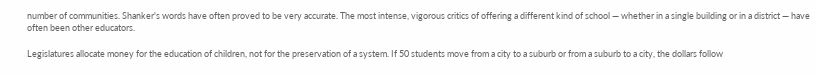number of communities. Shanker's words have often proved to be very accurate. The most intense, vigorous critics of offering a different kind of school — whether in a single building or in a district — have often been other educators.

Legislatures allocate money for the education of children, not for the preservation of a system. If 50 students move from a city to a suburb or from a suburb to a city, the dollars follow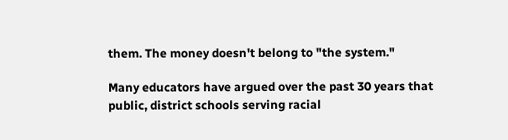them. The money doesn't belong to "the system."

Many educators have argued over the past 30 years that public, district schools serving racial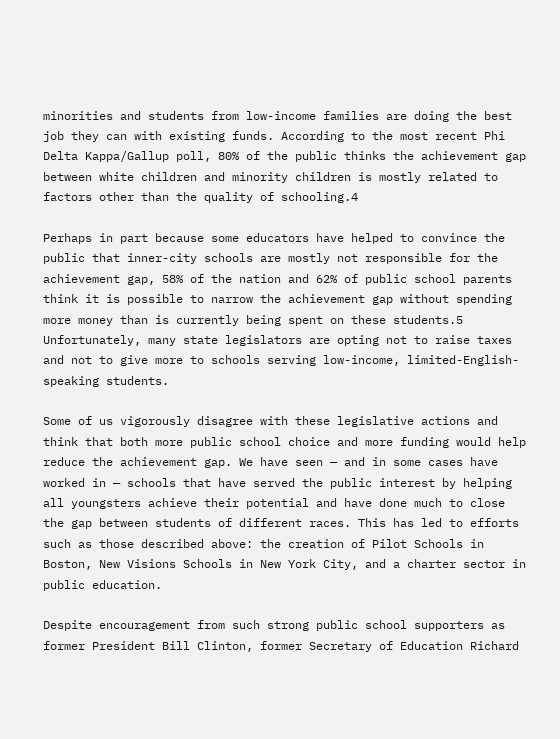minorities and students from low-income families are doing the best job they can with existing funds. According to the most recent Phi Delta Kappa/Gallup poll, 80% of the public thinks the achievement gap between white children and minority children is mostly related to factors other than the quality of schooling.4

Perhaps in part because some educators have helped to convince the public that inner-city schools are mostly not responsible for the achievement gap, 58% of the nation and 62% of public school parents think it is possible to narrow the achievement gap without spending more money than is currently being spent on these students.5 Unfortunately, many state legislators are opting not to raise taxes and not to give more to schools serving low-income, limited-English-speaking students.

Some of us vigorously disagree with these legislative actions and think that both more public school choice and more funding would help reduce the achievement gap. We have seen — and in some cases have worked in — schools that have served the public interest by helping all youngsters achieve their potential and have done much to close the gap between students of different races. This has led to efforts such as those described above: the creation of Pilot Schools in Boston, New Visions Schools in New York City, and a charter sector in public education.

Despite encouragement from such strong public school supporters as former President Bill Clinton, former Secretary of Education Richard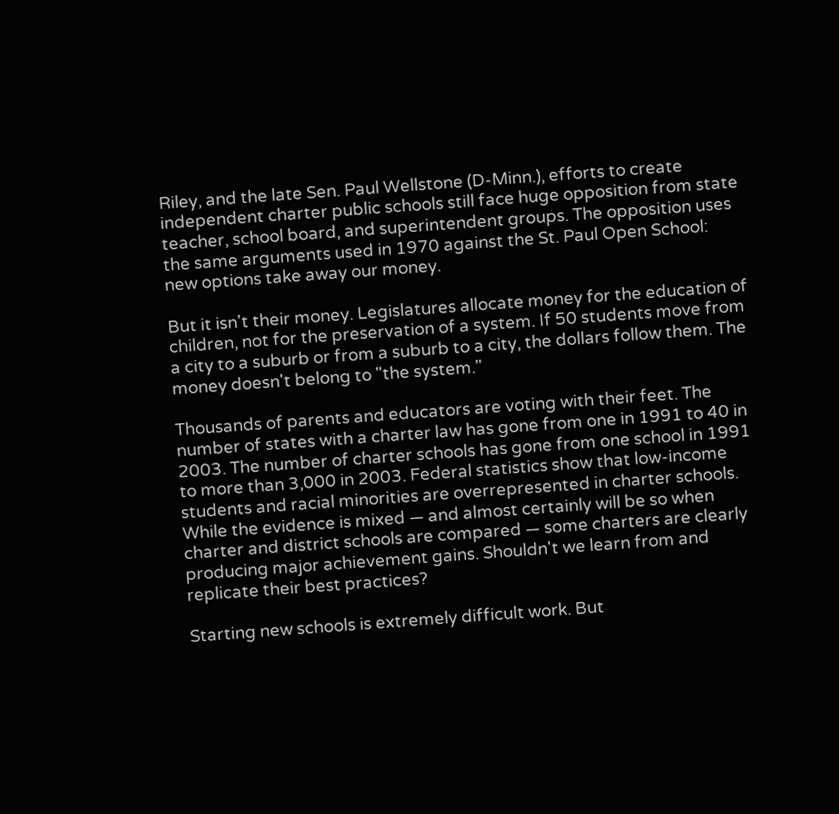Riley, and the late Sen. Paul Wellstone (D-Minn.), efforts to create independent charter public schools still face huge opposition from state teacher, school board, and superintendent groups. The opposition uses the same arguments used in 1970 against the St. Paul Open School: new options take away our money.

But it isn't their money. Legislatures allocate money for the education of children, not for the preservation of a system. If 50 students move from a city to a suburb or from a suburb to a city, the dollars follow them. The money doesn't belong to "the system."

Thousands of parents and educators are voting with their feet. The number of states with a charter law has gone from one in 1991 to 40 in 2003. The number of charter schools has gone from one school in 1991 to more than 3,000 in 2003. Federal statistics show that low-income students and racial minorities are overrepresented in charter schools. While the evidence is mixed — and almost certainly will be so when charter and district schools are compared — some charters are clearly producing major achievement gains. Shouldn't we learn from and replicate their best practices?

Starting new schools is extremely difficult work. But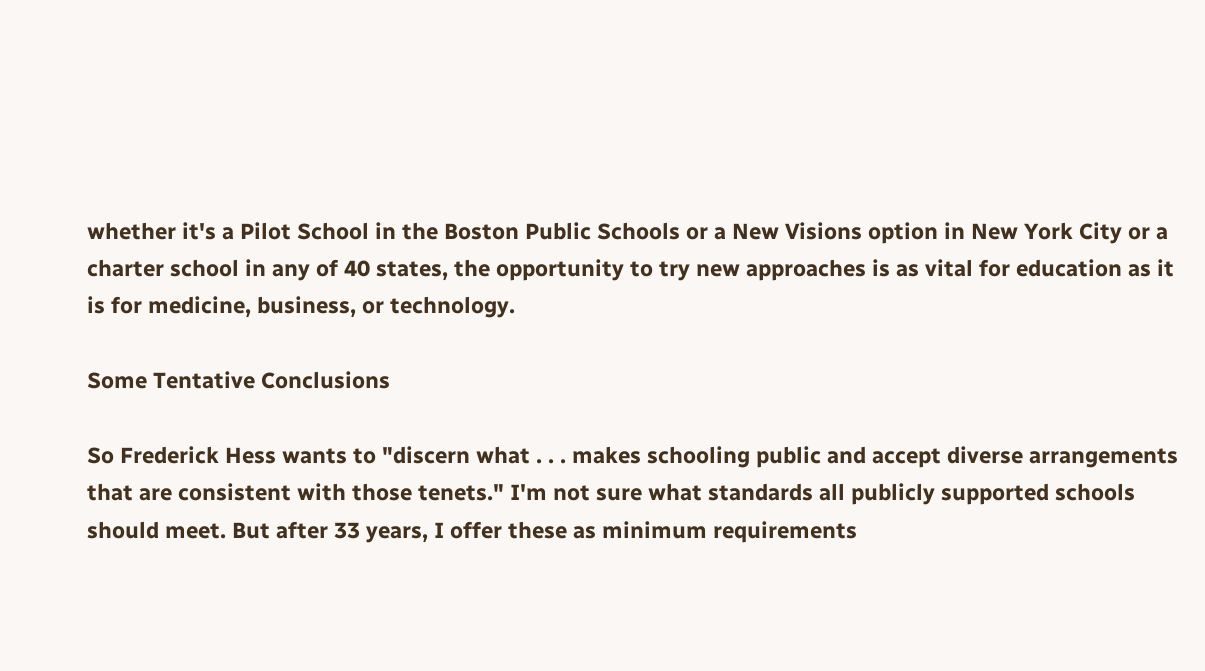whether it's a Pilot School in the Boston Public Schools or a New Visions option in New York City or a charter school in any of 40 states, the opportunity to try new approaches is as vital for education as it is for medicine, business, or technology.

Some Tentative Conclusions

So Frederick Hess wants to "discern what . . . makes schooling public and accept diverse arrangements that are consistent with those tenets." I'm not sure what standards all publicly supported schools should meet. But after 33 years, I offer these as minimum requirements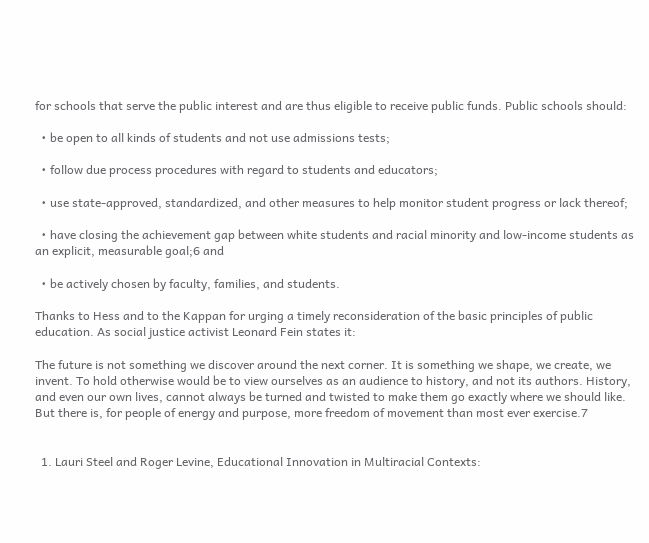for schools that serve the public interest and are thus eligible to receive public funds. Public schools should:

  • be open to all kinds of students and not use admissions tests;

  • follow due process procedures with regard to students and educators;

  • use state-approved, standardized, and other measures to help monitor student progress or lack thereof;

  • have closing the achievement gap between white students and racial minority and low-income students as an explicit, measurable goal;6 and

  • be actively chosen by faculty, families, and students.

Thanks to Hess and to the Kappan for urging a timely reconsideration of the basic principles of public education. As social justice activist Leonard Fein states it:

The future is not something we discover around the next corner. It is something we shape, we create, we invent. To hold otherwise would be to view ourselves as an audience to history, and not its authors. History, and even our own lives, cannot always be turned and twisted to make them go exactly where we should like. But there is, for people of energy and purpose, more freedom of movement than most ever exercise.7


  1. Lauri Steel and Roger Levine, Educational Innovation in Multiracial Contexts: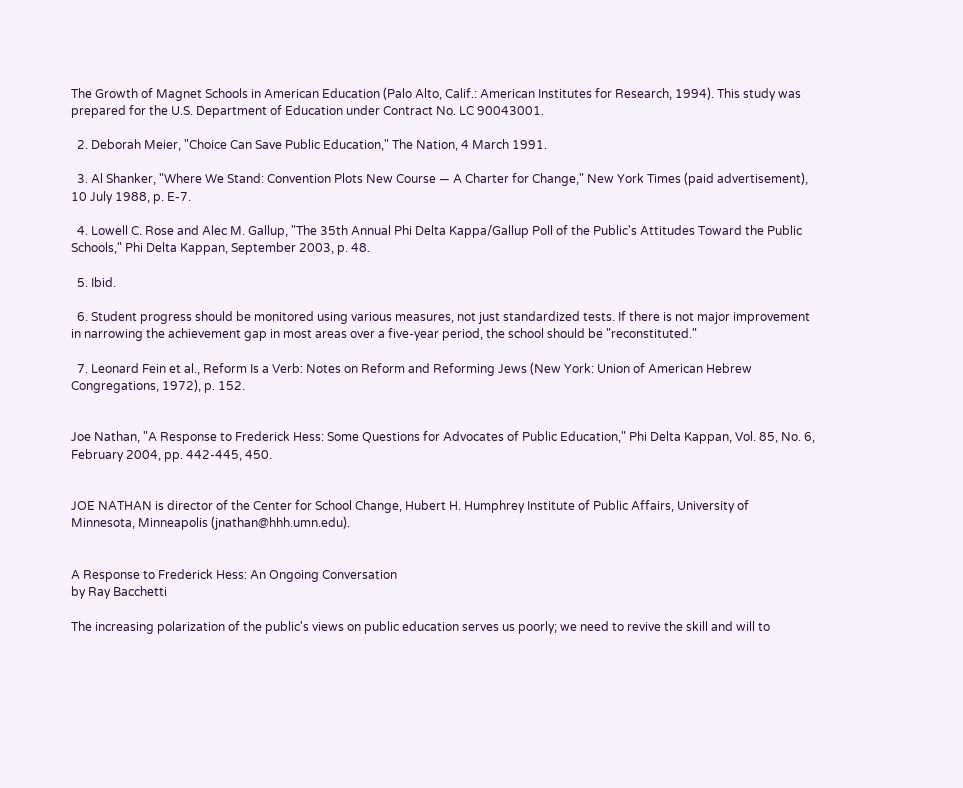The Growth of Magnet Schools in American Education (Palo Alto, Calif.: American Institutes for Research, 1994). This study was prepared for the U.S. Department of Education under Contract No. LC 90043001.

  2. Deborah Meier, "Choice Can Save Public Education," The Nation, 4 March 1991.

  3. Al Shanker, "Where We Stand: Convention Plots New Course — A Charter for Change," New York Times (paid advertisement), 10 July 1988, p. E-7.

  4. Lowell C. Rose and Alec M. Gallup, "The 35th Annual Phi Delta Kappa/Gallup Poll of the Public's Attitudes Toward the Public Schools," Phi Delta Kappan, September 2003, p. 48.

  5. Ibid.

  6. Student progress should be monitored using various measures, not just standardized tests. If there is not major improvement in narrowing the achievement gap in most areas over a five-year period, the school should be "reconstituted."

  7. Leonard Fein et al., Reform Is a Verb: Notes on Reform and Reforming Jews (New York: Union of American Hebrew Congregations, 1972), p. 152.


Joe Nathan, "A Response to Frederick Hess: Some Questions for Advocates of Public Education," Phi Delta Kappan, Vol. 85, No. 6, February 2004, pp. 442-445, 450.


JOE NATHAN is director of the Center for School Change, Hubert H. Humphrey Institute of Public Affairs, University of Minnesota, Minneapolis (jnathan@hhh.umn.edu).


A Response to Frederick Hess: An Ongoing Conversation
by Ray Bacchetti

The increasing polarization of the public's views on public education serves us poorly; we need to revive the skill and will to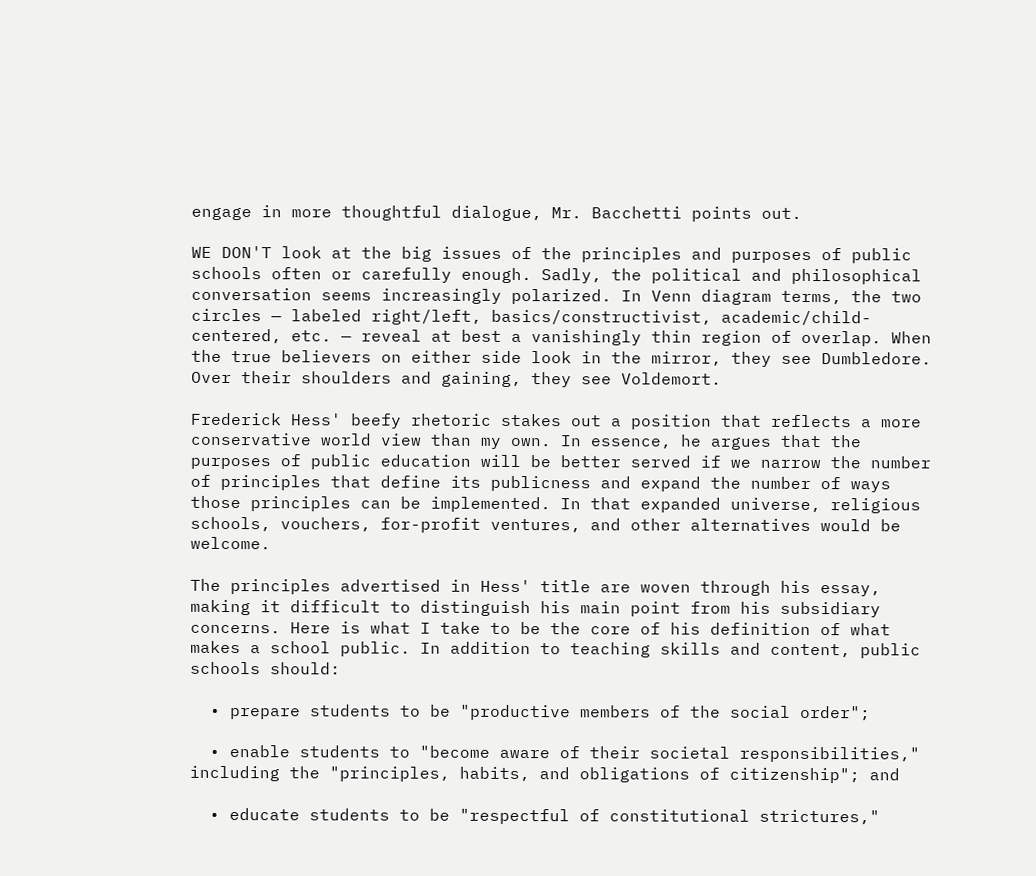engage in more thoughtful dialogue, Mr. Bacchetti points out.

WE DON'T look at the big issues of the principles and purposes of public schools often or carefully enough. Sadly, the political and philosophical conversation seems increasingly polarized. In Venn diagram terms, the two circles — labeled right/left, basics/constructivist, academic/child-centered, etc. — reveal at best a vanishingly thin region of overlap. When the true believers on either side look in the mirror, they see Dumbledore. Over their shoulders and gaining, they see Voldemort.

Frederick Hess' beefy rhetoric stakes out a position that reflects a more conservative world view than my own. In essence, he argues that the purposes of public education will be better served if we narrow the number of principles that define its publicness and expand the number of ways those principles can be implemented. In that expanded universe, religious schools, vouchers, for-profit ventures, and other alternatives would be welcome.

The principles advertised in Hess' title are woven through his essay, making it difficult to distinguish his main point from his subsidiary concerns. Here is what I take to be the core of his definition of what makes a school public. In addition to teaching skills and content, public schools should:

  • prepare students to be "productive members of the social order";

  • enable students to "become aware of their societal responsibilities," including the "principles, habits, and obligations of citizenship"; and

  • educate students to be "respectful of constitutional strictures,"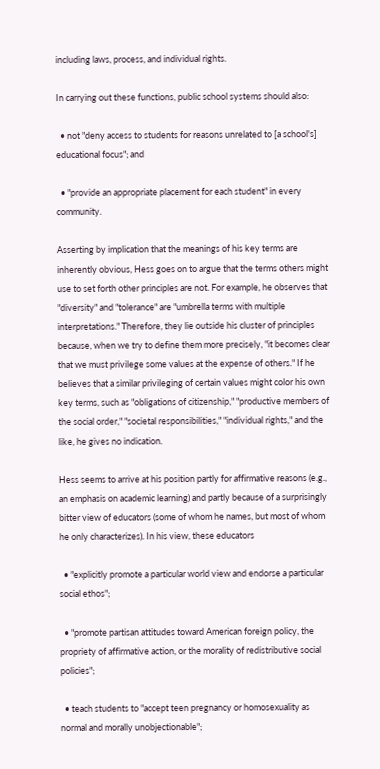including laws, process, and individual rights.

In carrying out these functions, public school systems should also:

  • not "deny access to students for reasons unrelated to [a school's] educational focus"; and

  • "provide an appropriate placement for each student" in every community.

Asserting by implication that the meanings of his key terms are inherently obvious, Hess goes on to argue that the terms others might use to set forth other principles are not. For example, he observes that "diversity" and "tolerance" are "umbrella terms with multiple interpretations." Therefore, they lie outside his cluster of principles because, when we try to define them more precisely, "it becomes clear that we must privilege some values at the expense of others." If he believes that a similar privileging of certain values might color his own key terms, such as "obligations of citizenship," "productive members of the social order," "societal responsibilities," "individual rights," and the like, he gives no indication.

Hess seems to arrive at his position partly for affirmative reasons (e.g., an emphasis on academic learning) and partly because of a surprisingly bitter view of educators (some of whom he names, but most of whom he only characterizes). In his view, these educators

  • "explicitly promote a particular world view and endorse a particular social ethos";

  • "promote partisan attitudes toward American foreign policy, the propriety of affirmative action, or the morality of redistributive social policies";

  • teach students to "accept teen pregnancy or homosexuality as normal and morally unobjectionable";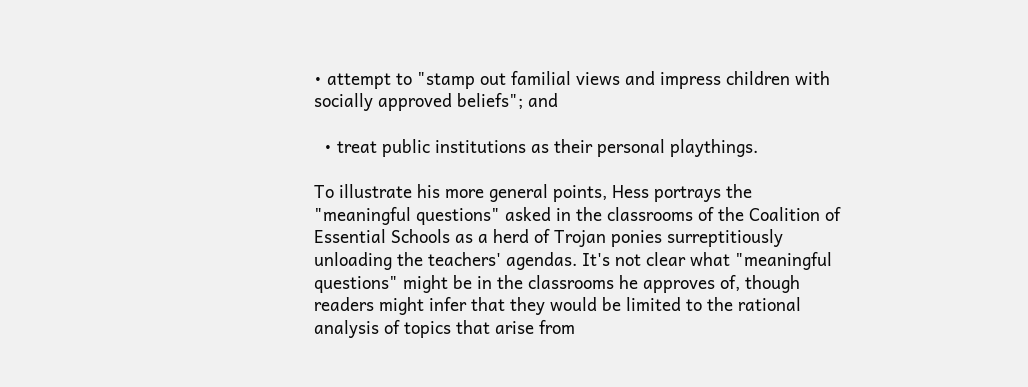• attempt to "stamp out familial views and impress children with socially approved beliefs"; and

  • treat public institutions as their personal playthings.

To illustrate his more general points, Hess portrays the "meaningful questions" asked in the classrooms of the Coalition of Essential Schools as a herd of Trojan ponies surreptitiously unloading the teachers' agendas. It's not clear what "meaningful questions" might be in the classrooms he approves of, though readers might infer that they would be limited to the rational analysis of topics that arise from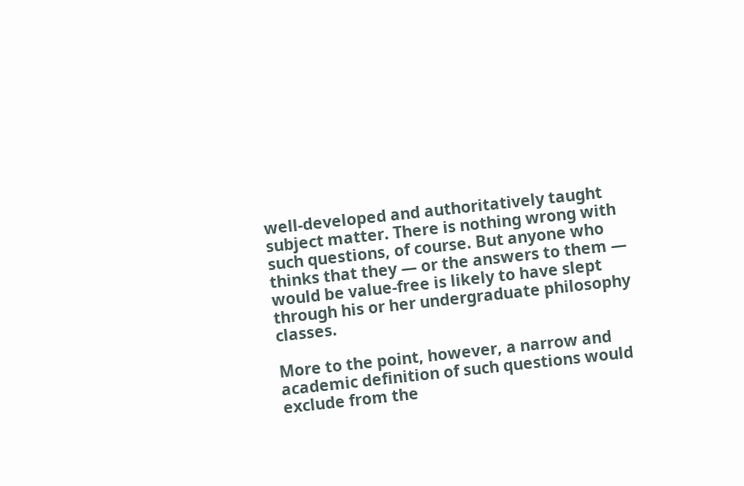well-developed and authoritatively taught subject matter. There is nothing wrong with such questions, of course. But anyone who thinks that they — or the answers to them — would be value-free is likely to have slept through his or her undergraduate philosophy classes.

More to the point, however, a narrow and academic definition of such questions would exclude from the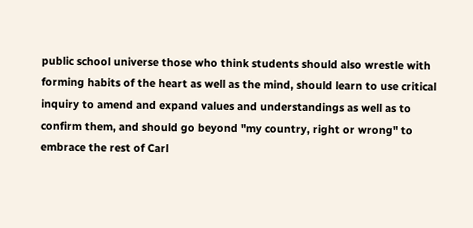public school universe those who think students should also wrestle with forming habits of the heart as well as the mind, should learn to use critical inquiry to amend and expand values and understandings as well as to confirm them, and should go beyond "my country, right or wrong" to embrace the rest of Carl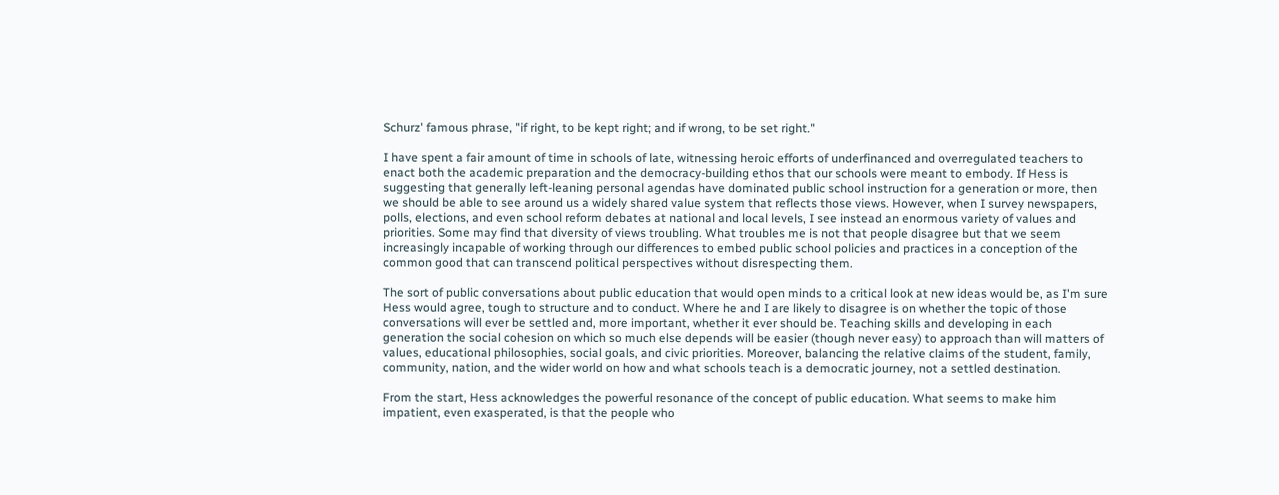Schurz' famous phrase, "if right, to be kept right; and if wrong, to be set right."

I have spent a fair amount of time in schools of late, witnessing heroic efforts of underfinanced and overregulated teachers to enact both the academic preparation and the democracy-building ethos that our schools were meant to embody. If Hess is suggesting that generally left-leaning personal agendas have dominated public school instruction for a generation or more, then we should be able to see around us a widely shared value system that reflects those views. However, when I survey newspapers, polls, elections, and even school reform debates at national and local levels, I see instead an enormous variety of values and priorities. Some may find that diversity of views troubling. What troubles me is not that people disagree but that we seem increasingly incapable of working through our differences to embed public school policies and practices in a conception of the common good that can transcend political perspectives without disrespecting them.

The sort of public conversations about public education that would open minds to a critical look at new ideas would be, as I'm sure Hess would agree, tough to structure and to conduct. Where he and I are likely to disagree is on whether the topic of those conversations will ever be settled and, more important, whether it ever should be. Teaching skills and developing in each generation the social cohesion on which so much else depends will be easier (though never easy) to approach than will matters of values, educational philosophies, social goals, and civic priorities. Moreover, balancing the relative claims of the student, family, community, nation, and the wider world on how and what schools teach is a democratic journey, not a settled destination.

From the start, Hess acknowledges the powerful resonance of the concept of public education. What seems to make him impatient, even exasperated, is that the people who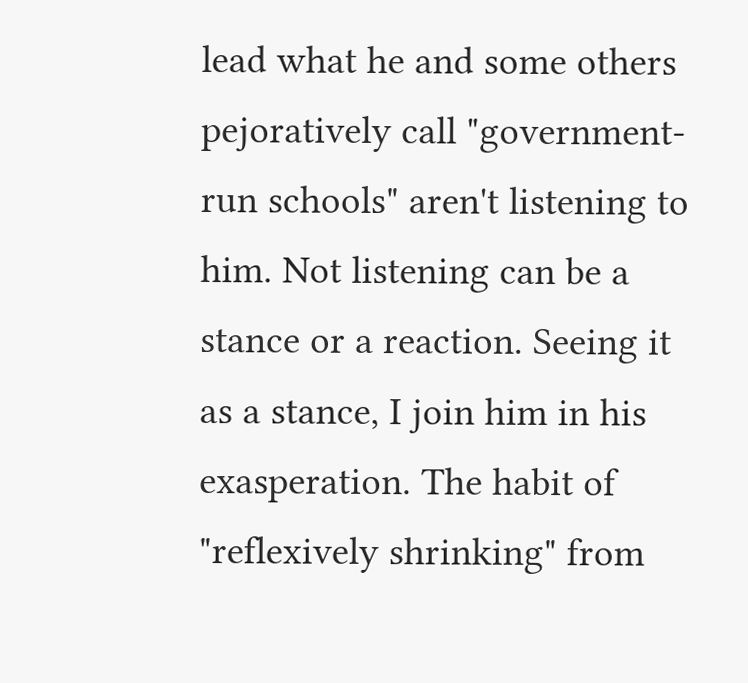lead what he and some others pejoratively call "government-run schools" aren't listening to him. Not listening can be a stance or a reaction. Seeing it as a stance, I join him in his exasperation. The habit of "reflexively shrinking" from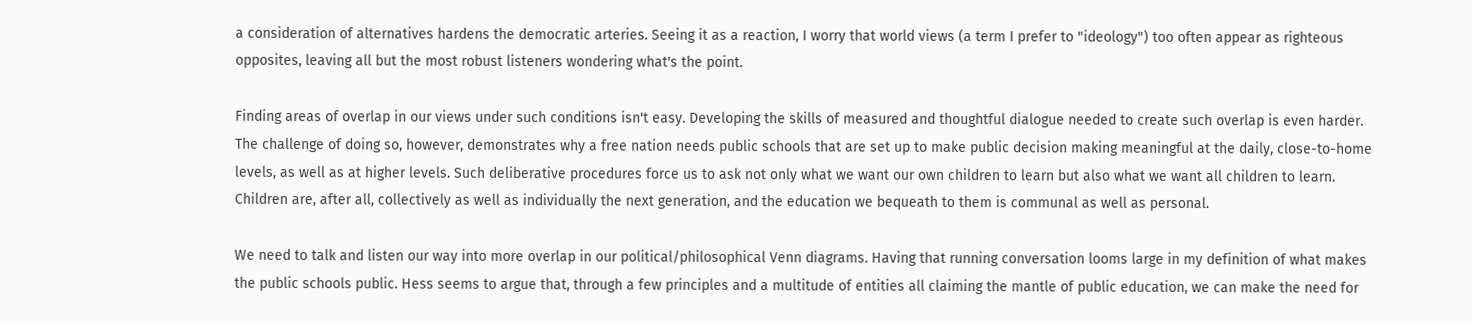a consideration of alternatives hardens the democratic arteries. Seeing it as a reaction, I worry that world views (a term I prefer to "ideology") too often appear as righteous opposites, leaving all but the most robust listeners wondering what's the point.

Finding areas of overlap in our views under such conditions isn't easy. Developing the skills of measured and thoughtful dialogue needed to create such overlap is even harder. The challenge of doing so, however, demonstrates why a free nation needs public schools that are set up to make public decision making meaningful at the daily, close-to-home levels, as well as at higher levels. Such deliberative procedures force us to ask not only what we want our own children to learn but also what we want all children to learn. Children are, after all, collectively as well as individually the next generation, and the education we bequeath to them is communal as well as personal.

We need to talk and listen our way into more overlap in our political/philosophical Venn diagrams. Having that running conversation looms large in my definition of what makes the public schools public. Hess seems to argue that, through a few principles and a multitude of entities all claiming the mantle of public education, we can make the need for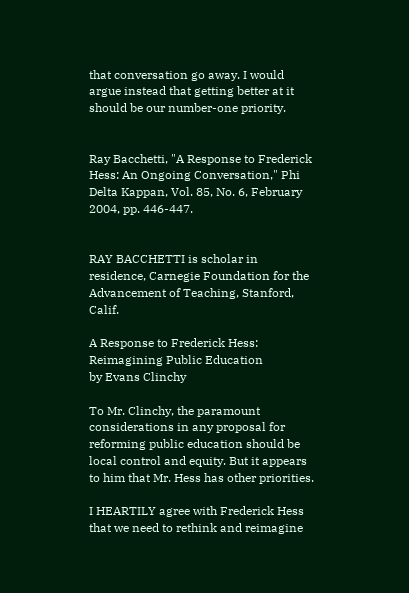that conversation go away. I would argue instead that getting better at it should be our number-one priority.


Ray Bacchetti, "A Response to Frederick Hess: An Ongoing Conversation," Phi Delta Kappan, Vol. 85, No. 6, February 2004, pp. 446-447.


RAY BACCHETTI is scholar in residence, Carnegie Foundation for the Advancement of Teaching, Stanford, Calif.

A Response to Frederick Hess: Reimagining Public Education
by Evans Clinchy

To Mr. Clinchy, the paramount considerations in any proposal for reforming public education should be local control and equity. But it appears to him that Mr. Hess has other priorities.

I HEARTILY agree with Frederick Hess that we need to rethink and reimagine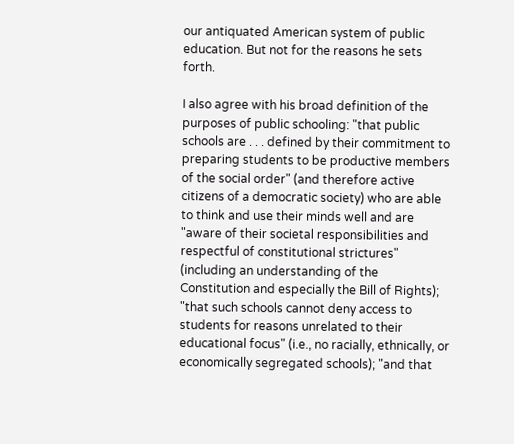our antiquated American system of public education. But not for the reasons he sets forth.

I also agree with his broad definition of the purposes of public schooling: "that public schools are . . . defined by their commitment to preparing students to be productive members of the social order" (and therefore active citizens of a democratic society) who are able to think and use their minds well and are "aware of their societal responsibilities and respectful of constitutional strictures" (including an understanding of the Constitution and especially the Bill of Rights); "that such schools cannot deny access to students for reasons unrelated to their educational focus" (i.e., no racially, ethnically, or economically segregated schools); "and that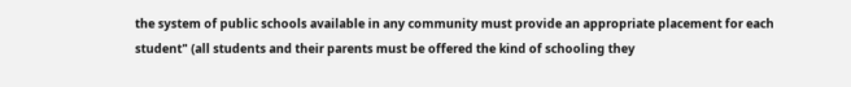the system of public schools available in any community must provide an appropriate placement for each student" (all students and their parents must be offered the kind of schooling they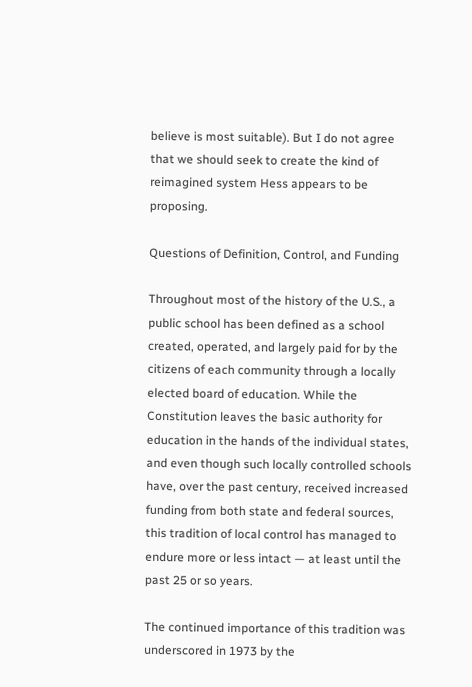believe is most suitable). But I do not agree that we should seek to create the kind of reimagined system Hess appears to be proposing.

Questions of Definition, Control, and Funding

Throughout most of the history of the U.S., a public school has been defined as a school created, operated, and largely paid for by the citizens of each community through a locally elected board of education. While the Constitution leaves the basic authority for education in the hands of the individual states, and even though such locally controlled schools have, over the past century, received increased funding from both state and federal sources, this tradition of local control has managed to endure more or less intact — at least until the past 25 or so years.

The continued importance of this tradition was underscored in 1973 by the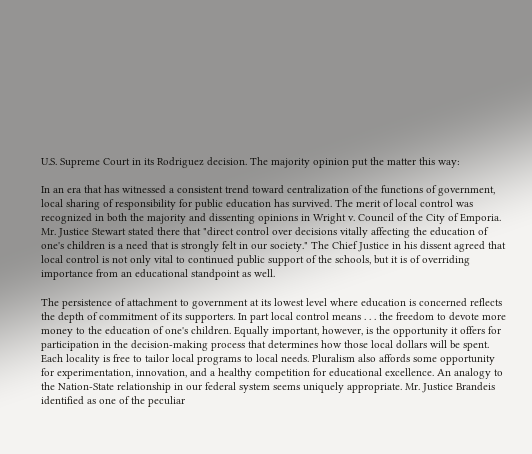U.S. Supreme Court in its Rodriguez decision. The majority opinion put the matter this way:

In an era that has witnessed a consistent trend toward centralization of the functions of government, local sharing of responsibility for public education has survived. The merit of local control was recognized in both the majority and dissenting opinions in Wright v. Council of the City of Emporia. Mr. Justice Stewart stated there that "direct control over decisions vitally affecting the education of one's children is a need that is strongly felt in our society." The Chief Justice in his dissent agreed that local control is not only vital to continued public support of the schools, but it is of overriding importance from an educational standpoint as well.

The persistence of attachment to government at its lowest level where education is concerned reflects the depth of commitment of its supporters. In part local control means . . . the freedom to devote more money to the education of one's children. Equally important, however, is the opportunity it offers for participation in the decision-making process that determines how those local dollars will be spent. Each locality is free to tailor local programs to local needs. Pluralism also affords some opportunity for experimentation, innovation, and a healthy competition for educational excellence. An analogy to the Nation-State relationship in our federal system seems uniquely appropriate. Mr. Justice Brandeis identified as one of the peculiar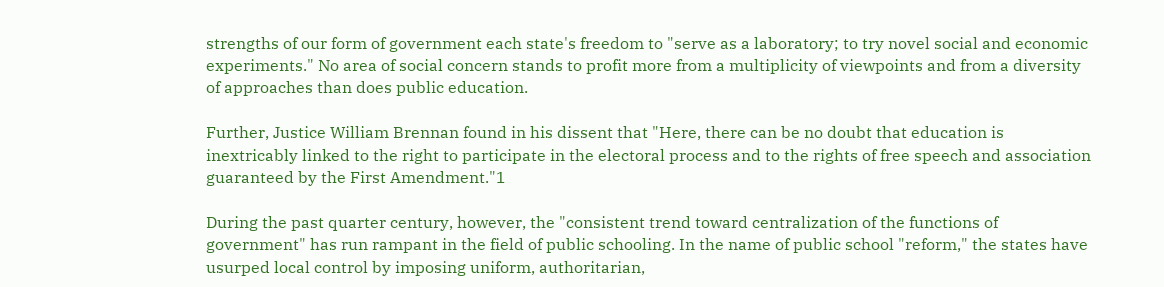strengths of our form of government each state's freedom to "serve as a laboratory; to try novel social and economic experiments." No area of social concern stands to profit more from a multiplicity of viewpoints and from a diversity of approaches than does public education.

Further, Justice William Brennan found in his dissent that "Here, there can be no doubt that education is inextricably linked to the right to participate in the electoral process and to the rights of free speech and association guaranteed by the First Amendment."1

During the past quarter century, however, the "consistent trend toward centralization of the functions of government" has run rampant in the field of public schooling. In the name of public school "reform," the states have usurped local control by imposing uniform, authoritarian,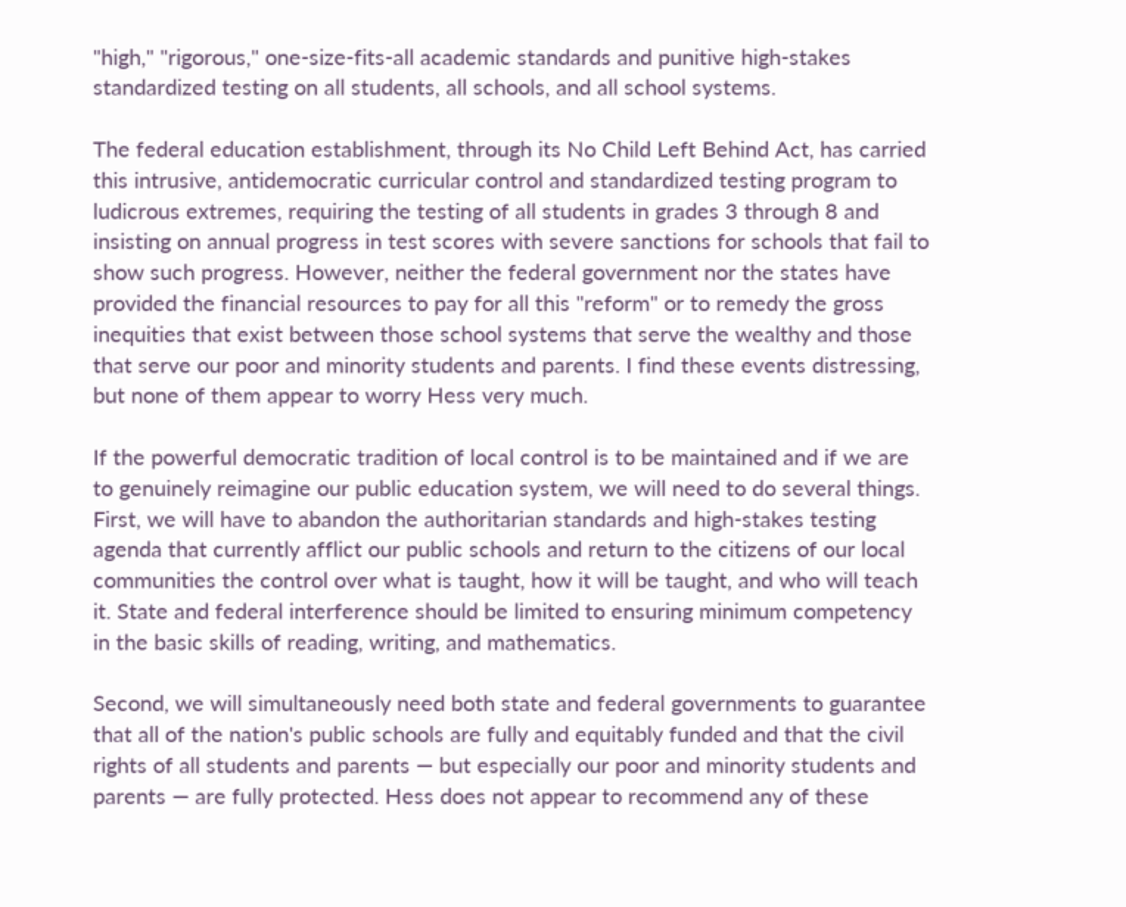"high," "rigorous," one-size-fits-all academic standards and punitive high-stakes standardized testing on all students, all schools, and all school systems.

The federal education establishment, through its No Child Left Behind Act, has carried this intrusive, antidemocratic curricular control and standardized testing program to ludicrous extremes, requiring the testing of all students in grades 3 through 8 and insisting on annual progress in test scores with severe sanctions for schools that fail to show such progress. However, neither the federal government nor the states have provided the financial resources to pay for all this "reform" or to remedy the gross inequities that exist between those school systems that serve the wealthy and those that serve our poor and minority students and parents. I find these events distressing, but none of them appear to worry Hess very much.

If the powerful democratic tradition of local control is to be maintained and if we are to genuinely reimagine our public education system, we will need to do several things. First, we will have to abandon the authoritarian standards and high-stakes testing agenda that currently afflict our public schools and return to the citizens of our local communities the control over what is taught, how it will be taught, and who will teach it. State and federal interference should be limited to ensuring minimum competency in the basic skills of reading, writing, and mathematics.

Second, we will simultaneously need both state and federal governments to guarantee that all of the nation's public schools are fully and equitably funded and that the civil rights of all students and parents — but especially our poor and minority students and parents — are fully protected. Hess does not appear to recommend any of these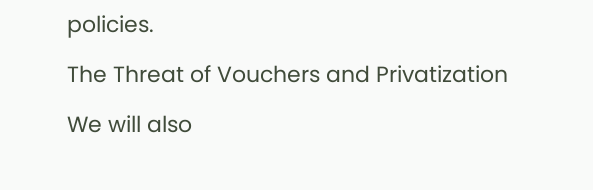policies.

The Threat of Vouchers and Privatization

We will also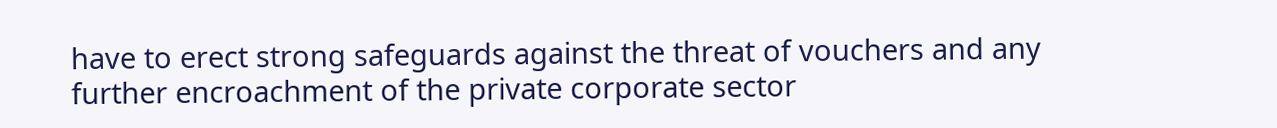have to erect strong safeguards against the threat of vouchers and any further encroachment of the private corporate sector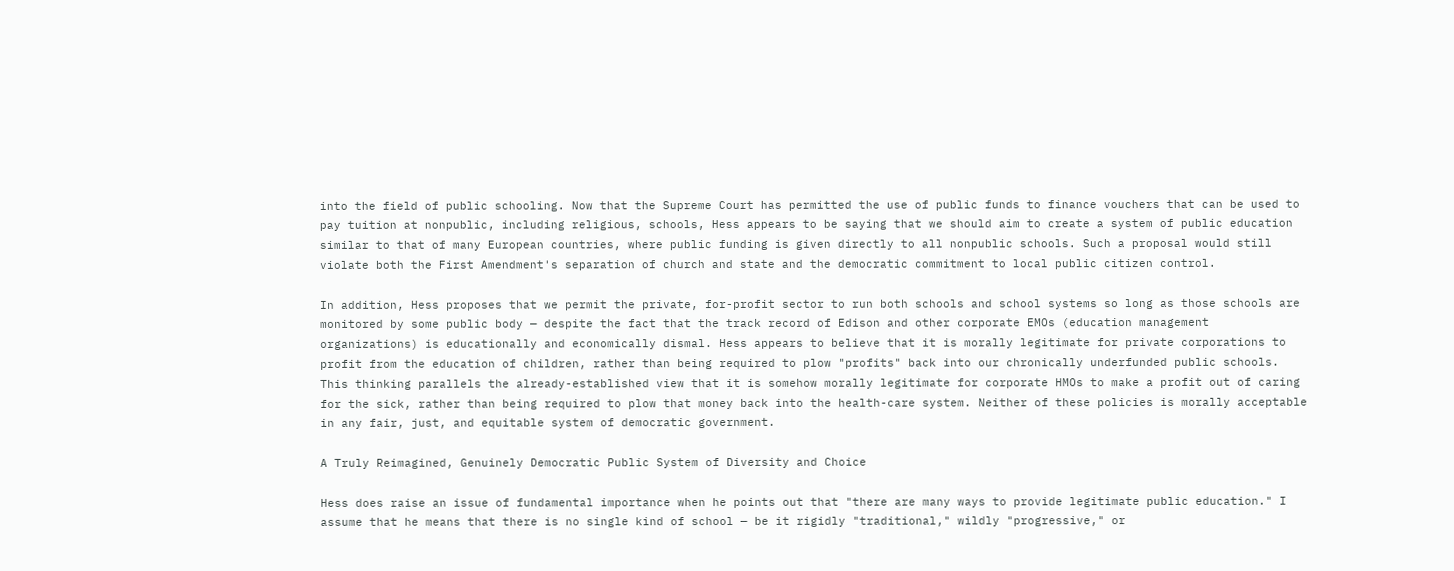into the field of public schooling. Now that the Supreme Court has permitted the use of public funds to finance vouchers that can be used to pay tuition at nonpublic, including religious, schools, Hess appears to be saying that we should aim to create a system of public education similar to that of many European countries, where public funding is given directly to all nonpublic schools. Such a proposal would still violate both the First Amendment's separation of church and state and the democratic commitment to local public citizen control.

In addition, Hess proposes that we permit the private, for-profit sector to run both schools and school systems so long as those schools are monitored by some public body — despite the fact that the track record of Edison and other corporate EMOs (education management organizations) is educationally and economically dismal. Hess appears to believe that it is morally legitimate for private corporations to profit from the education of children, rather than being required to plow "profits" back into our chronically underfunded public schools. This thinking parallels the already-established view that it is somehow morally legitimate for corporate HMOs to make a profit out of caring for the sick, rather than being required to plow that money back into the health-care system. Neither of these policies is morally acceptable in any fair, just, and equitable system of democratic government.

A Truly Reimagined, Genuinely Democratic Public System of Diversity and Choice

Hess does raise an issue of fundamental importance when he points out that "there are many ways to provide legitimate public education." I assume that he means that there is no single kind of school — be it rigidly "traditional," wildly "progressive," or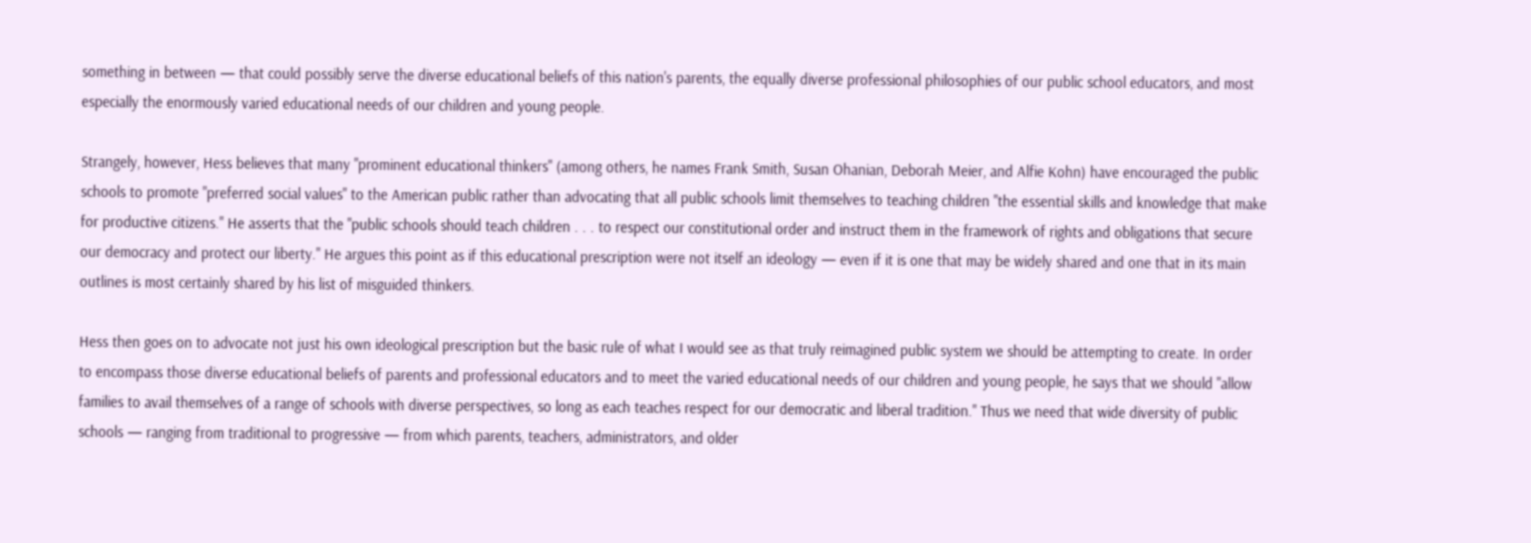something in between — that could possibly serve the diverse educational beliefs of this nation's parents, the equally diverse professional philosophies of our public school educators, and most especially the enormously varied educational needs of our children and young people.

Strangely, however, Hess believes that many "prominent educational thinkers" (among others, he names Frank Smith, Susan Ohanian, Deborah Meier, and Alfie Kohn) have encouraged the public schools to promote "preferred social values" to the American public rather than advocating that all public schools limit themselves to teaching children "the essential skills and knowledge that make for productive citizens." He asserts that the "public schools should teach children . . . to respect our constitutional order and instruct them in the framework of rights and obligations that secure our democracy and protect our liberty." He argues this point as if this educational prescription were not itself an ideology — even if it is one that may be widely shared and one that in its main outlines is most certainly shared by his list of misguided thinkers.

Hess then goes on to advocate not just his own ideological prescription but the basic rule of what I would see as that truly reimagined public system we should be attempting to create. In order to encompass those diverse educational beliefs of parents and professional educators and to meet the varied educational needs of our children and young people, he says that we should "allow families to avail themselves of a range of schools with diverse perspectives, so long as each teaches respect for our democratic and liberal tradition." Thus we need that wide diversity of public schools — ranging from traditional to progressive — from which parents, teachers, administrators, and older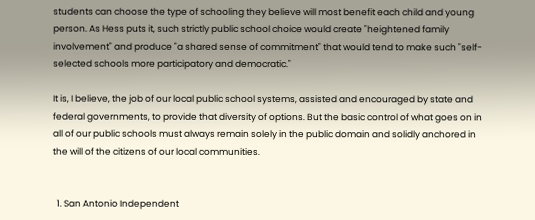students can choose the type of schooling they believe will most benefit each child and young person. As Hess puts it, such strictly public school choice would create "heightened family involvement" and produce "a shared sense of commitment" that would tend to make such "self-selected schools more participatory and democratic."

It is, I believe, the job of our local public school systems, assisted and encouraged by state and federal governments, to provide that diversity of options. But the basic control of what goes on in all of our public schools must always remain solely in the public domain and solidly anchored in the will of the citizens of our local communities.


  1. San Antonio Independent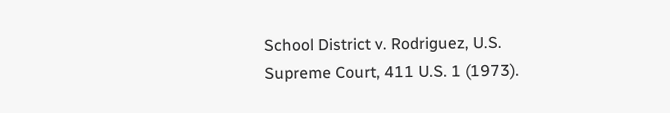School District v. Rodriguez, U.S. Supreme Court, 411 U.S. 1 (1973).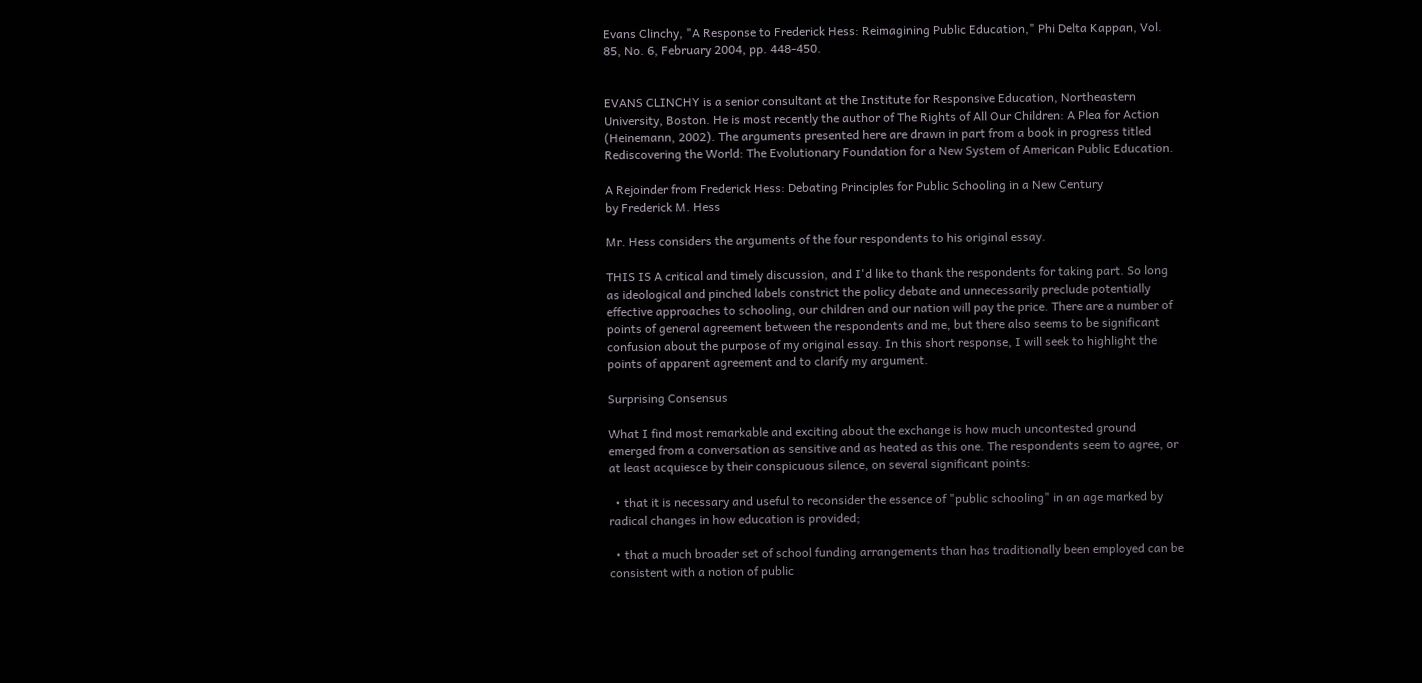Evans Clinchy, "A Response to Frederick Hess: Reimagining Public Education," Phi Delta Kappan, Vol. 85, No. 6, February 2004, pp. 448-450.


EVANS CLINCHY is a senior consultant at the Institute for Responsive Education, Northeastern University, Boston. He is most recently the author of The Rights of All Our Children: A Plea for Action (Heinemann, 2002). The arguments presented here are drawn in part from a book in progress titled Rediscovering the World: The Evolutionary Foundation for a New System of American Public Education.

A Rejoinder from Frederick Hess: Debating Principles for Public Schooling in a New Century
by Frederick M. Hess

Mr. Hess considers the arguments of the four respondents to his original essay.

THIS IS A critical and timely discussion, and I'd like to thank the respondents for taking part. So long as ideological and pinched labels constrict the policy debate and unnecessarily preclude potentially effective approaches to schooling, our children and our nation will pay the price. There are a number of points of general agreement between the respondents and me, but there also seems to be significant confusion about the purpose of my original essay. In this short response, I will seek to highlight the points of apparent agreement and to clarify my argument.

Surprising Consensus

What I find most remarkable and exciting about the exchange is how much uncontested ground emerged from a conversation as sensitive and as heated as this one. The respondents seem to agree, or at least acquiesce by their conspicuous silence, on several significant points:

  • that it is necessary and useful to reconsider the essence of "public schooling" in an age marked by radical changes in how education is provided;

  • that a much broader set of school funding arrangements than has traditionally been employed can be consistent with a notion of public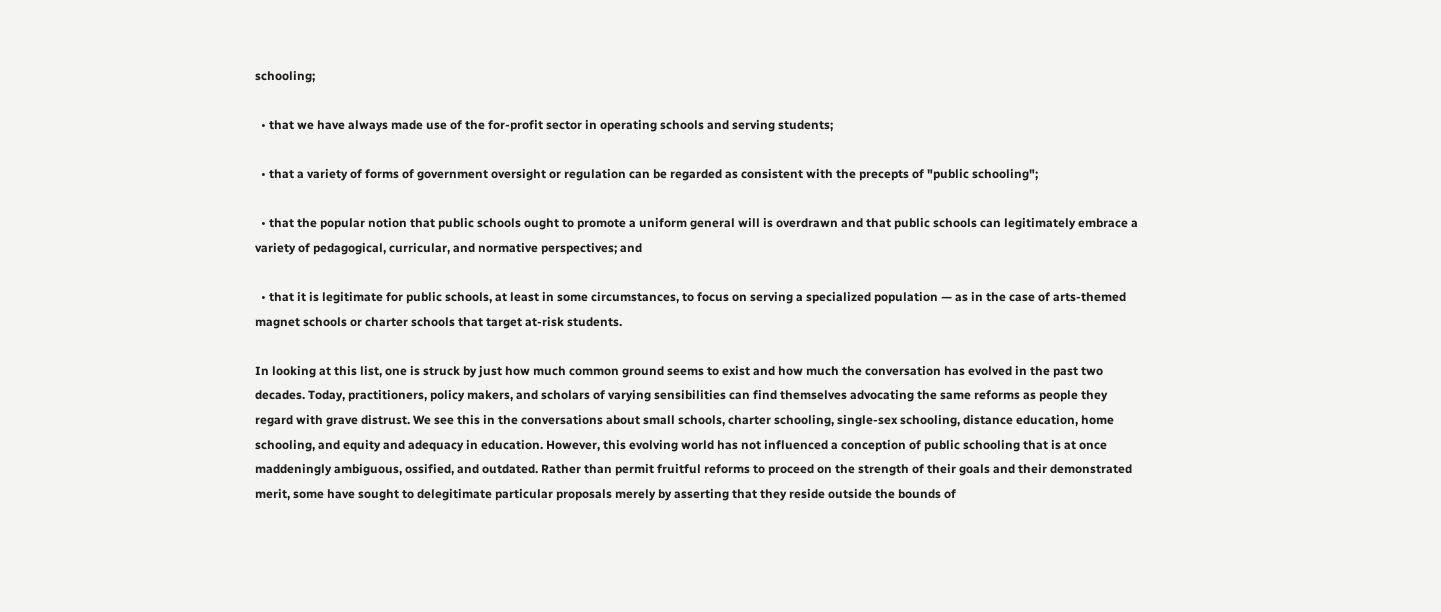schooling;

  • that we have always made use of the for-profit sector in operating schools and serving students;

  • that a variety of forms of government oversight or regulation can be regarded as consistent with the precepts of "public schooling";

  • that the popular notion that public schools ought to promote a uniform general will is overdrawn and that public schools can legitimately embrace a variety of pedagogical, curricular, and normative perspectives; and

  • that it is legitimate for public schools, at least in some circumstances, to focus on serving a specialized population — as in the case of arts-themed magnet schools or charter schools that target at-risk students.

In looking at this list, one is struck by just how much common ground seems to exist and how much the conversation has evolved in the past two decades. Today, practitioners, policy makers, and scholars of varying sensibilities can find themselves advocating the same reforms as people they regard with grave distrust. We see this in the conversations about small schools, charter schooling, single-sex schooling, distance education, home schooling, and equity and adequacy in education. However, this evolving world has not influenced a conception of public schooling that is at once maddeningly ambiguous, ossified, and outdated. Rather than permit fruitful reforms to proceed on the strength of their goals and their demonstrated merit, some have sought to delegitimate particular proposals merely by asserting that they reside outside the bounds of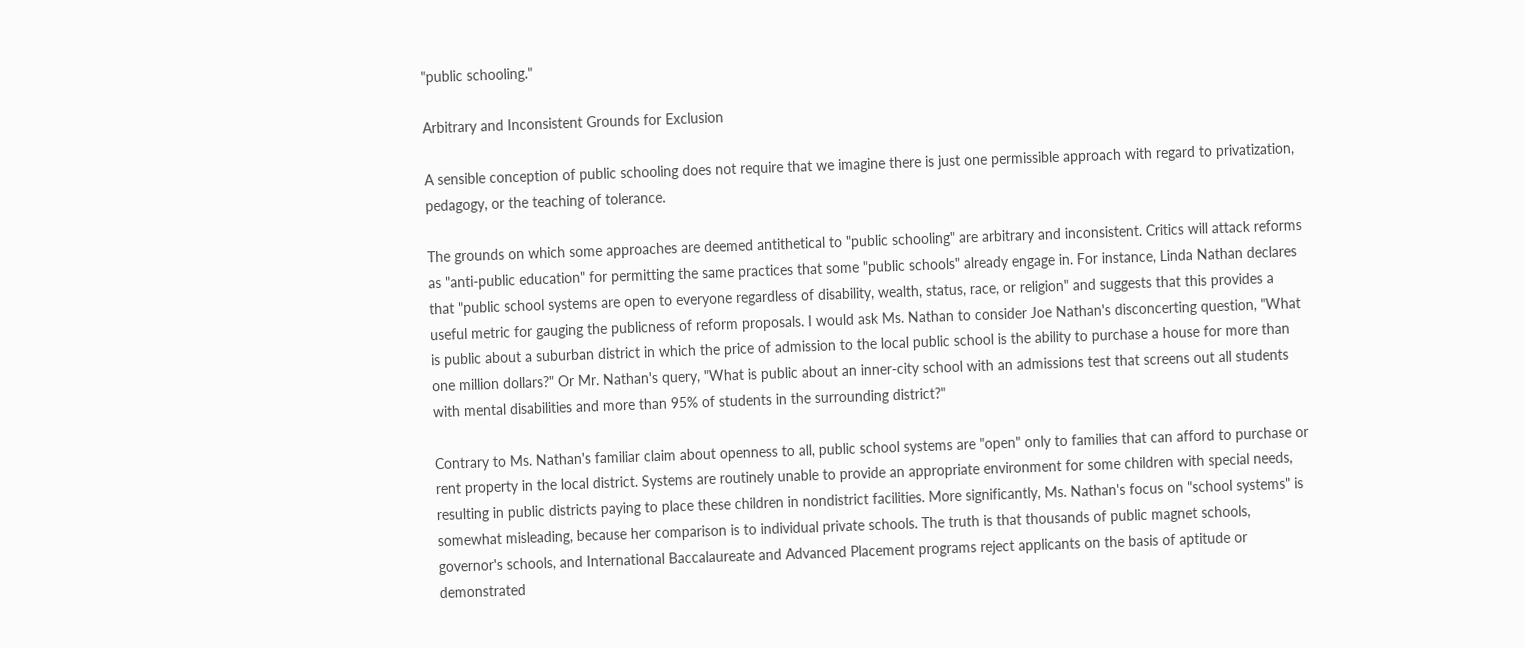"public schooling."

Arbitrary and Inconsistent Grounds for Exclusion

A sensible conception of public schooling does not require that we imagine there is just one permissible approach with regard to privatization, pedagogy, or the teaching of tolerance.

The grounds on which some approaches are deemed antithetical to "public schooling" are arbitrary and inconsistent. Critics will attack reforms as "anti-public education" for permitting the same practices that some "public schools" already engage in. For instance, Linda Nathan declares that "public school systems are open to everyone regardless of disability, wealth, status, race, or religion" and suggests that this provides a useful metric for gauging the publicness of reform proposals. I would ask Ms. Nathan to consider Joe Nathan's disconcerting question, "What is public about a suburban district in which the price of admission to the local public school is the ability to purchase a house for more than one million dollars?" Or Mr. Nathan's query, "What is public about an inner-city school with an admissions test that screens out all students with mental disabilities and more than 95% of students in the surrounding district?"

Contrary to Ms. Nathan's familiar claim about openness to all, public school systems are "open" only to families that can afford to purchase or rent property in the local district. Systems are routinely unable to provide an appropriate environment for some children with special needs, resulting in public districts paying to place these children in nondistrict facilities. More significantly, Ms. Nathan's focus on "school systems" is somewhat misleading, because her comparison is to individual private schools. The truth is that thousands of public magnet schools, governor's schools, and International Baccalaureate and Advanced Placement programs reject applicants on the basis of aptitude or demonstrated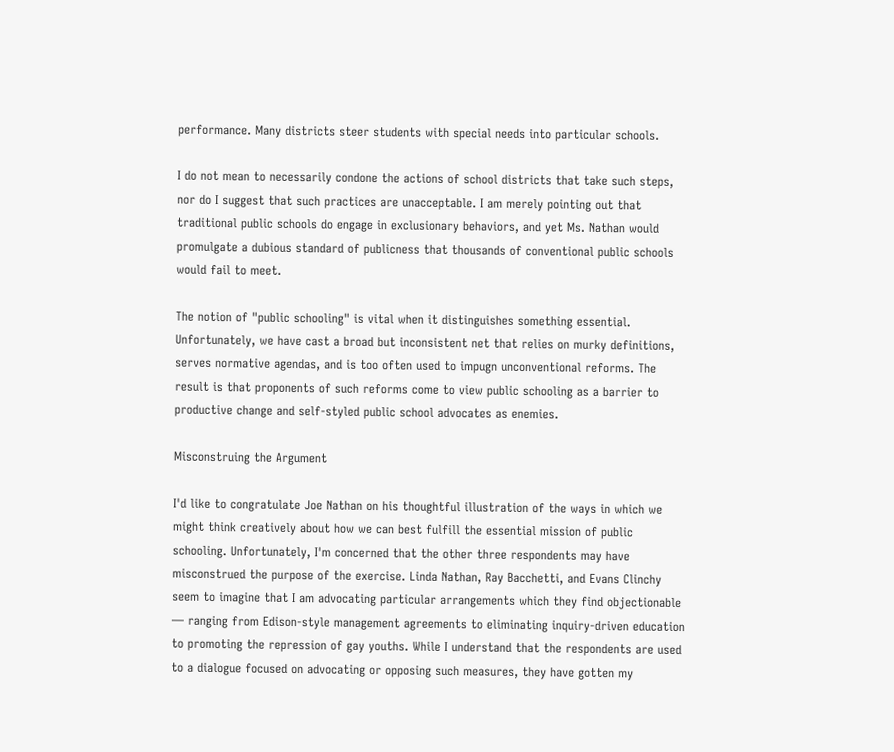performance. Many districts steer students with special needs into particular schools.

I do not mean to necessarily condone the actions of school districts that take such steps, nor do I suggest that such practices are unacceptable. I am merely pointing out that traditional public schools do engage in exclusionary behaviors, and yet Ms. Nathan would promulgate a dubious standard of publicness that thousands of conventional public schools would fail to meet.

The notion of "public schooling" is vital when it distinguishes something essential. Unfortunately, we have cast a broad but inconsistent net that relies on murky definitions, serves normative agendas, and is too often used to impugn unconventional reforms. The result is that proponents of such reforms come to view public schooling as a barrier to productive change and self-styled public school advocates as enemies.

Misconstruing the Argument

I'd like to congratulate Joe Nathan on his thoughtful illustration of the ways in which we might think creatively about how we can best fulfill the essential mission of public schooling. Unfortunately, I'm concerned that the other three respondents may have misconstrued the purpose of the exercise. Linda Nathan, Ray Bacchetti, and Evans Clinchy seem to imagine that I am advocating particular arrangements which they find objectionable — ranging from Edison-style management agreements to eliminating inquiry-driven education to promoting the repression of gay youths. While I understand that the respondents are used to a dialogue focused on advocating or opposing such measures, they have gotten my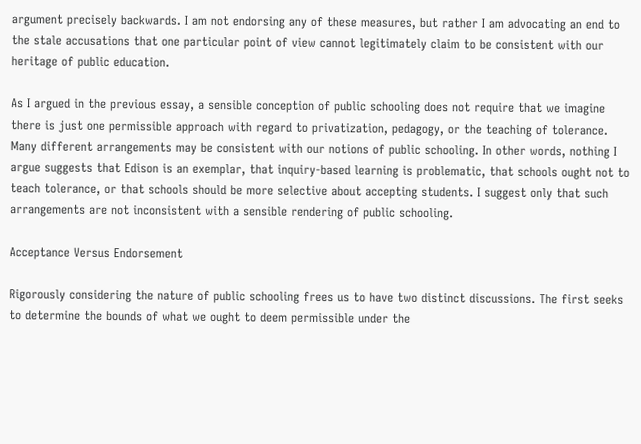argument precisely backwards. I am not endorsing any of these measures, but rather I am advocating an end to the stale accusations that one particular point of view cannot legitimately claim to be consistent with our heritage of public education.

As I argued in the previous essay, a sensible conception of public schooling does not require that we imagine there is just one permissible approach with regard to privatization, pedagogy, or the teaching of tolerance. Many different arrangements may be consistent with our notions of public schooling. In other words, nothing I argue suggests that Edison is an exemplar, that inquiry-based learning is problematic, that schools ought not to teach tolerance, or that schools should be more selective about accepting students. I suggest only that such arrangements are not inconsistent with a sensible rendering of public schooling.

Acceptance Versus Endorsement

Rigorously considering the nature of public schooling frees us to have two distinct discussions. The first seeks to determine the bounds of what we ought to deem permissible under the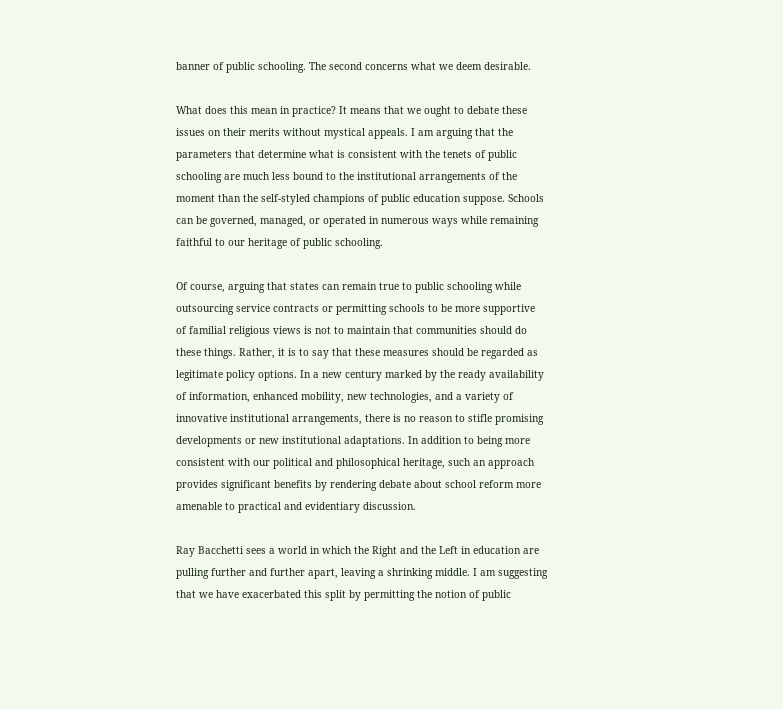banner of public schooling. The second concerns what we deem desirable.

What does this mean in practice? It means that we ought to debate these issues on their merits without mystical appeals. I am arguing that the parameters that determine what is consistent with the tenets of public schooling are much less bound to the institutional arrangements of the moment than the self-styled champions of public education suppose. Schools can be governed, managed, or operated in numerous ways while remaining faithful to our heritage of public schooling.

Of course, arguing that states can remain true to public schooling while outsourcing service contracts or permitting schools to be more supportive of familial religious views is not to maintain that communities should do these things. Rather, it is to say that these measures should be regarded as legitimate policy options. In a new century marked by the ready availability of information, enhanced mobility, new technologies, and a variety of innovative institutional arrangements, there is no reason to stifle promising developments or new institutional adaptations. In addition to being more consistent with our political and philosophical heritage, such an approach provides significant benefits by rendering debate about school reform more amenable to practical and evidentiary discussion.

Ray Bacchetti sees a world in which the Right and the Left in education are pulling further and further apart, leaving a shrinking middle. I am suggesting that we have exacerbated this split by permitting the notion of public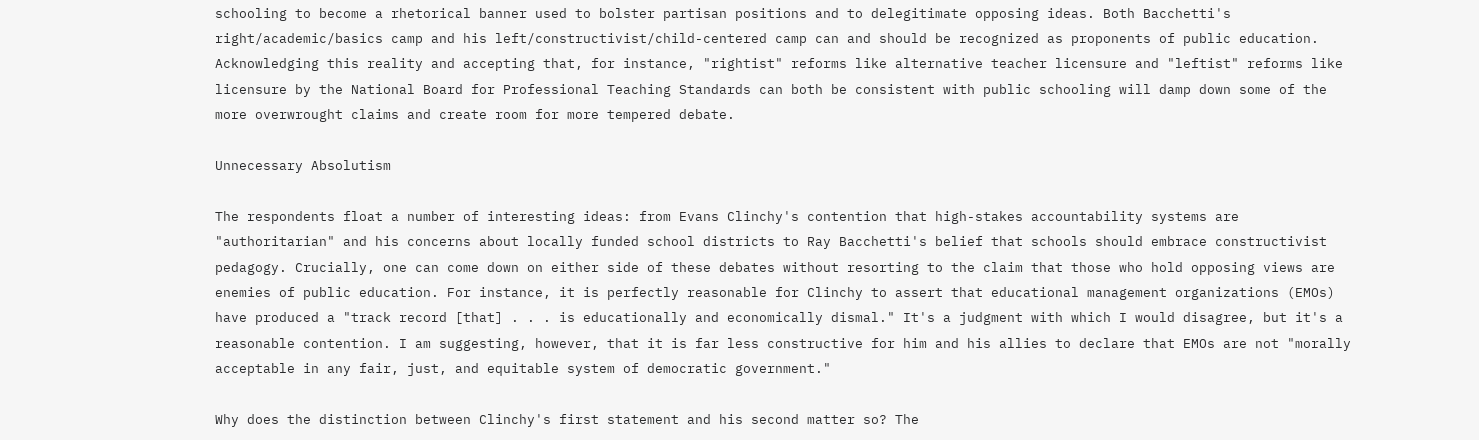schooling to become a rhetorical banner used to bolster partisan positions and to delegitimate opposing ideas. Both Bacchetti's right/academic/basics camp and his left/constructivist/child-centered camp can and should be recognized as proponents of public education. Acknowledging this reality and accepting that, for instance, "rightist" reforms like alternative teacher licensure and "leftist" reforms like licensure by the National Board for Professional Teaching Standards can both be consistent with public schooling will damp down some of the more overwrought claims and create room for more tempered debate.

Unnecessary Absolutism

The respondents float a number of interesting ideas: from Evans Clinchy's contention that high-stakes accountability systems are "authoritarian" and his concerns about locally funded school districts to Ray Bacchetti's belief that schools should embrace constructivist pedagogy. Crucially, one can come down on either side of these debates without resorting to the claim that those who hold opposing views are enemies of public education. For instance, it is perfectly reasonable for Clinchy to assert that educational management organizations (EMOs) have produced a "track record [that] . . . is educationally and economically dismal." It's a judgment with which I would disagree, but it's a reasonable contention. I am suggesting, however, that it is far less constructive for him and his allies to declare that EMOs are not "morally acceptable in any fair, just, and equitable system of democratic government."

Why does the distinction between Clinchy's first statement and his second matter so? The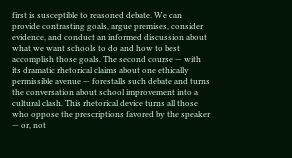first is susceptible to reasoned debate. We can provide contrasting goals, argue premises, consider evidence, and conduct an informed discussion about what we want schools to do and how to best accomplish those goals. The second course — with its dramatic rhetorical claims about one ethically permissible avenue — forestalls such debate and turns the conversation about school improvement into a cultural clash. This rhetorical device turns all those who oppose the prescriptions favored by the speaker — or, not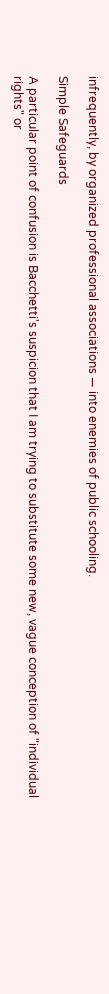infrequently, by organized professional associations — into enemies of public schooling.

Simple Safeguards

A particular point of confusion is Bacchetti's suspicion that I am trying to substitute some new, vague conception of "individual rights" or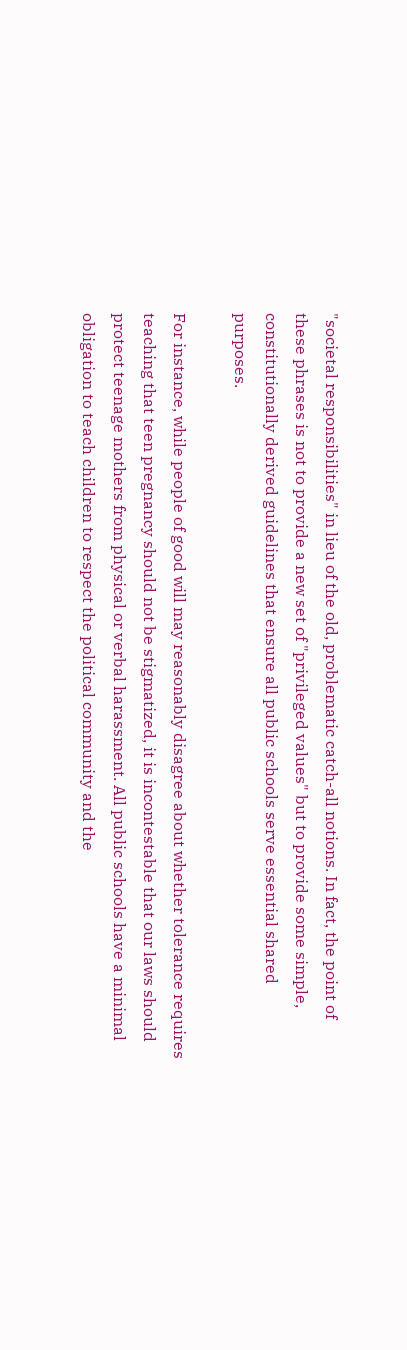"societal responsibilities" in lieu of the old, problematic catch-all notions. In fact, the point of these phrases is not to provide a new set of "privileged values" but to provide some simple, constitutionally derived guidelines that ensure all public schools serve essential shared purposes.

For instance, while people of good will may reasonably disagree about whether tolerance requires teaching that teen pregnancy should not be stigmatized, it is incontestable that our laws should protect teenage mothers from physical or verbal harassment. All public schools have a minimal obligation to teach children to respect the political community and the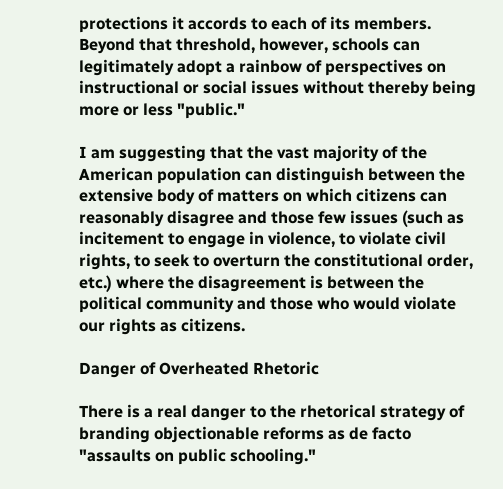protections it accords to each of its members. Beyond that threshold, however, schools can legitimately adopt a rainbow of perspectives on instructional or social issues without thereby being more or less "public."

I am suggesting that the vast majority of the American population can distinguish between the extensive body of matters on which citizens can reasonably disagree and those few issues (such as incitement to engage in violence, to violate civil rights, to seek to overturn the constitutional order, etc.) where the disagreement is between the political community and those who would violate our rights as citizens.

Danger of Overheated Rhetoric

There is a real danger to the rhetorical strategy of branding objectionable reforms as de facto "assaults on public schooling."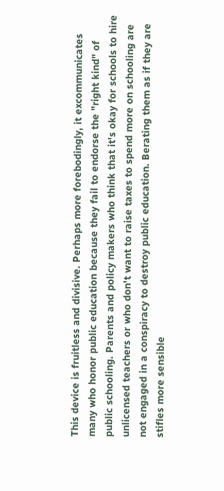This device is fruitless and divisive. Perhaps more forebodingly, it excommunicates many who honor public education because they fail to endorse the "right kind" of public schooling. Parents and policy makers who think that it's okay for schools to hire unlicensed teachers or who don't want to raise taxes to spend more on schooling are not engaged in a conspiracy to destroy public education. Berating them as if they are stifles more sensible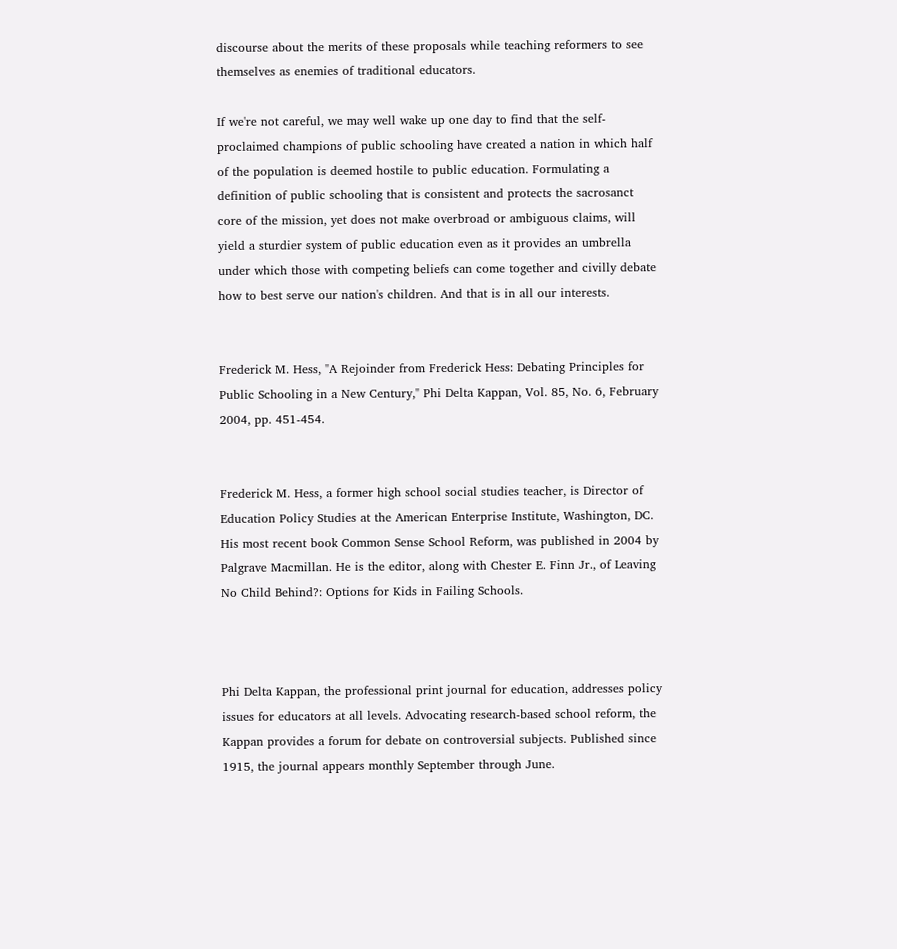discourse about the merits of these proposals while teaching reformers to see themselves as enemies of traditional educators.

If we're not careful, we may well wake up one day to find that the self-proclaimed champions of public schooling have created a nation in which half of the population is deemed hostile to public education. Formulating a definition of public schooling that is consistent and protects the sacrosanct core of the mission, yet does not make overbroad or ambiguous claims, will yield a sturdier system of public education even as it provides an umbrella under which those with competing beliefs can come together and civilly debate how to best serve our nation's children. And that is in all our interests.


Frederick M. Hess, "A Rejoinder from Frederick Hess: Debating Principles for Public Schooling in a New Century," Phi Delta Kappan, Vol. 85, No. 6, February 2004, pp. 451-454.


Frederick M. Hess, a former high school social studies teacher, is Director of Education Policy Studies at the American Enterprise Institute, Washington, DC. His most recent book Common Sense School Reform, was published in 2004 by Palgrave Macmillan. He is the editor, along with Chester E. Finn Jr., of Leaving No Child Behind?: Options for Kids in Failing Schools.



Phi Delta Kappan, the professional print journal for education, addresses policy issues for educators at all levels. Advocating research-based school reform, the Kappan provides a forum for debate on controversial subjects. Published since 1915, the journal appears monthly September through June.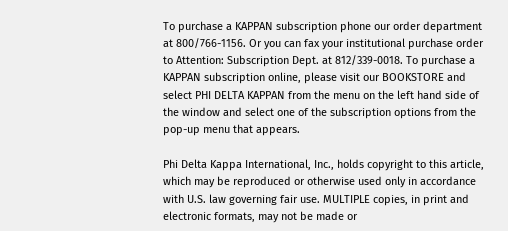To purchase a KAPPAN subscription phone our order department at 800/766-1156. Or you can fax your institutional purchase order to Attention: Subscription Dept. at 812/339-0018. To purchase a KAPPAN subscription online, please visit our BOOKSTORE and select PHI DELTA KAPPAN from the menu on the left hand side of the window and select one of the subscription options from the pop-up menu that appears.

Phi Delta Kappa International, Inc., holds copyright to this article, which may be reproduced or otherwise used only in accordance with U.S. law governing fair use. MULTIPLE copies, in print and electronic formats, may not be made or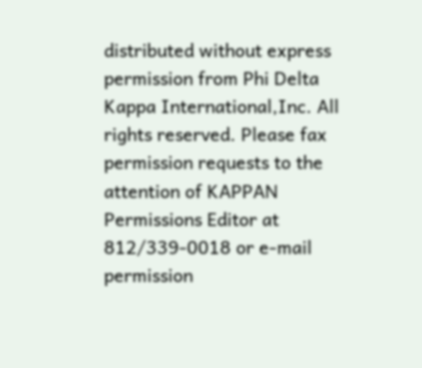distributed without express permission from Phi Delta Kappa International,Inc. All rights reserved. Please fax permission requests to the attention of KAPPAN Permissions Editor at 812/339-0018 or e-mail permission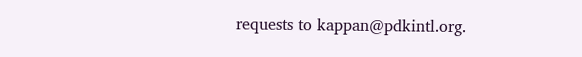requests to kappan@pdkintl.org.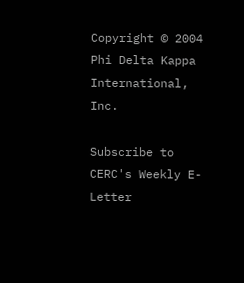Copyright © 2004 Phi Delta Kappa International, Inc.

Subscribe to CERC's Weekly E-Letter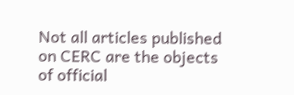Not all articles published on CERC are the objects of official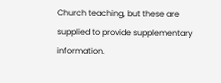Church teaching, but these are supplied to provide supplementary information.